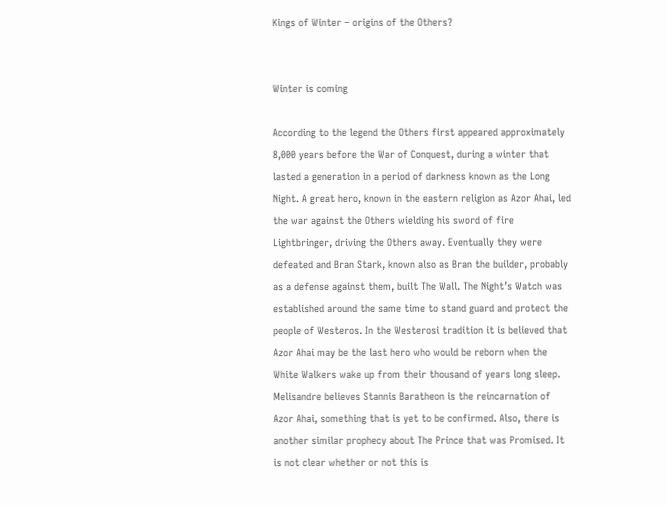Kings of Winter – origins of the Others?


Winter is coming

According to the legend the Others first appeared approximately 8,000 years before the War of Conquest, during a winter that lasted a generation in a period of darkness known as the Long Night. A great hero, known in the eastern religion as Azor Ahai, led the war against the Others wielding his sword of fire Lightbringer, driving the Others away. Eventually they were defeated and Bran Stark, known also as Bran the builder, probably as a defense against them, built The Wall. The Night’s Watch was established around the same time to stand guard and protect the people of Westeros. In the Westerosi tradition it is believed that Azor Ahai may be the last hero who would be reborn when the White Walkers wake up from their thousand of years long sleep. Melisandre believes Stannis Baratheon is the reincarnation of Azor Ahai, something that is yet to be confirmed. Also, there is another similar prophecy about The Prince that was Promised. It is not clear whether or not this is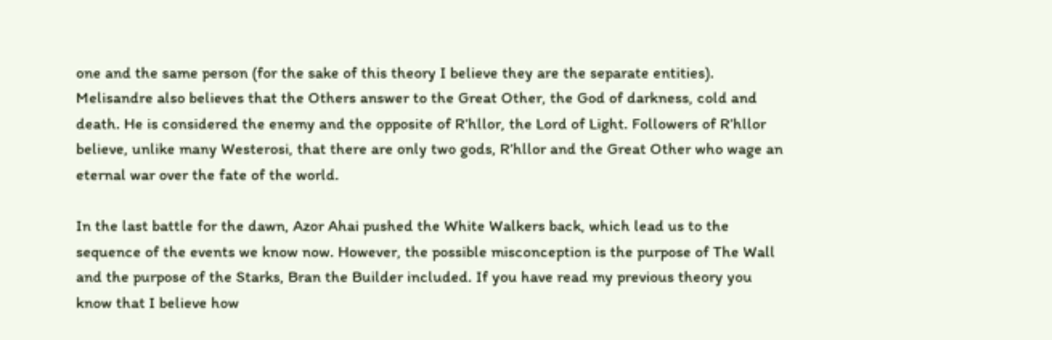one and the same person (for the sake of this theory I believe they are the separate entities). Melisandre also believes that the Others answer to the Great Other, the God of darkness, cold and death. He is considered the enemy and the opposite of R’hllor, the Lord of Light. Followers of R’hllor believe, unlike many Westerosi, that there are only two gods, R’hllor and the Great Other who wage an eternal war over the fate of the world.

In the last battle for the dawn, Azor Ahai pushed the White Walkers back, which lead us to the sequence of the events we know now. However, the possible misconception is the purpose of The Wall and the purpose of the Starks, Bran the Builder included. If you have read my previous theory you know that I believe how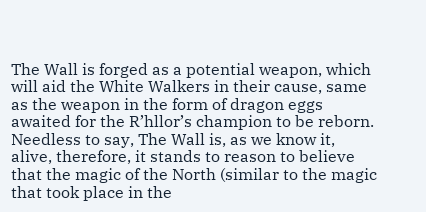The Wall is forged as a potential weapon, which will aid the White Walkers in their cause, same as the weapon in the form of dragon eggs awaited for the R’hllor’s champion to be reborn. Needless to say, The Wall is, as we know it, alive, therefore, it stands to reason to believe that the magic of the North (similar to the magic that took place in the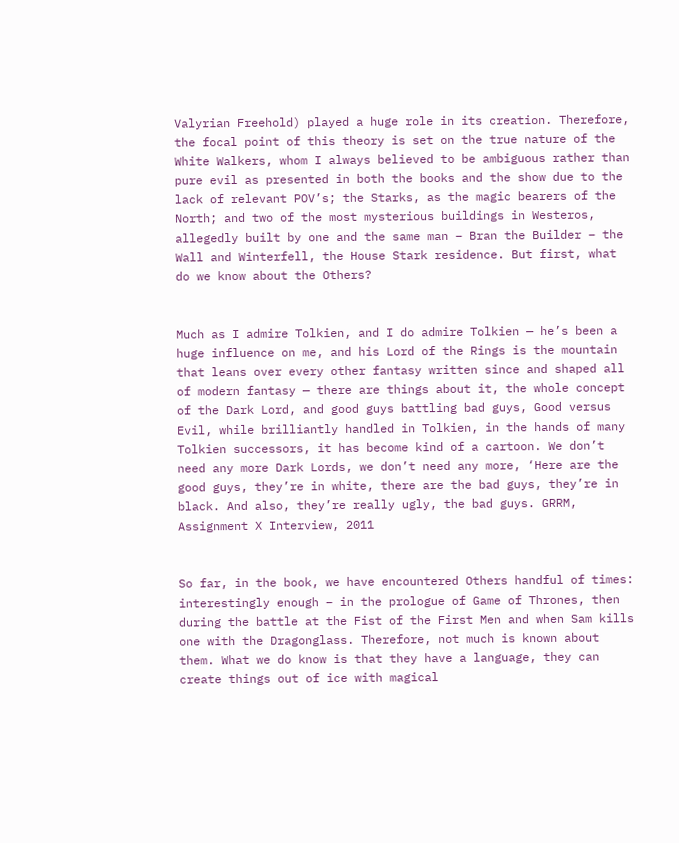Valyrian Freehold) played a huge role in its creation. Therefore, the focal point of this theory is set on the true nature of the White Walkers, whom I always believed to be ambiguous rather than pure evil as presented in both the books and the show due to the lack of relevant POV’s; the Starks, as the magic bearers of the North; and two of the most mysterious buildings in Westeros, allegedly built by one and the same man – Bran the Builder – the Wall and Winterfell, the House Stark residence. But first, what do we know about the Others?


Much as I admire Tolkien, and I do admire Tolkien — he’s been a huge influence on me, and his Lord of the Rings is the mountain that leans over every other fantasy written since and shaped all of modern fantasy — there are things about it, the whole concept of the Dark Lord, and good guys battling bad guys, Good versus Evil, while brilliantly handled in Tolkien, in the hands of many Tolkien successors, it has become kind of a cartoon. We don’t need any more Dark Lords, we don’t need any more, ‘Here are the good guys, they’re in white, there are the bad guys, they’re in black. And also, they’re really ugly, the bad guys. GRRM, Assignment X Interview, 2011


So far, in the book, we have encountered Others handful of times: interestingly enough – in the prologue of Game of Thrones, then during the battle at the Fist of the First Men and when Sam kills one with the Dragonglass. Therefore, not much is known about them. What we do know is that they have a language, they can create things out of ice with magical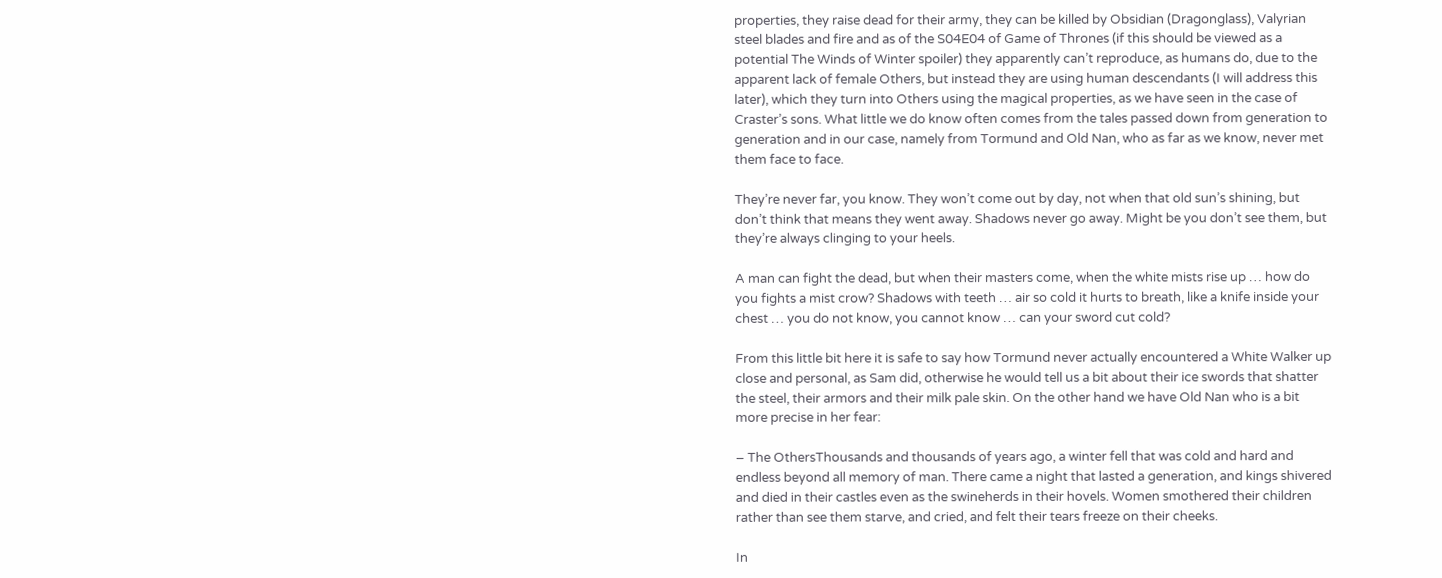properties, they raise dead for their army, they can be killed by Obsidian (Dragonglass), Valyrian steel blades and fire and as of the S04E04 of Game of Thrones (if this should be viewed as a potential The Winds of Winter spoiler) they apparently can’t reproduce, as humans do, due to the apparent lack of female Others, but instead they are using human descendants (I will address this later), which they turn into Others using the magical properties, as we have seen in the case of Craster’s sons. What little we do know often comes from the tales passed down from generation to generation and in our case, namely from Tormund and Old Nan, who as far as we know, never met them face to face.

They’re never far, you know. They won’t come out by day, not when that old sun’s shining, but don’t think that means they went away. Shadows never go away. Might be you don’t see them, but they’re always clinging to your heels.

A man can fight the dead, but when their masters come, when the white mists rise up … how do you fights a mist crow? Shadows with teeth … air so cold it hurts to breath, like a knife inside your chest … you do not know, you cannot know … can your sword cut cold?

From this little bit here it is safe to say how Tormund never actually encountered a White Walker up close and personal, as Sam did, otherwise he would tell us a bit about their ice swords that shatter the steel, their armors and their milk pale skin. On the other hand we have Old Nan who is a bit more precise in her fear:

– The OthersThousands and thousands of years ago, a winter fell that was cold and hard and endless beyond all memory of man. There came a night that lasted a generation, and kings shivered and died in their castles even as the swineherds in their hovels. Women smothered their children rather than see them starve, and cried, and felt their tears freeze on their cheeks.

In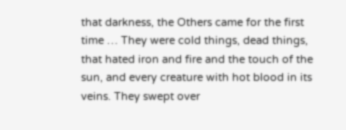that darkness, the Others came for the first time … They were cold things, dead things, that hated iron and fire and the touch of the sun, and every creature with hot blood in its veins. They swept over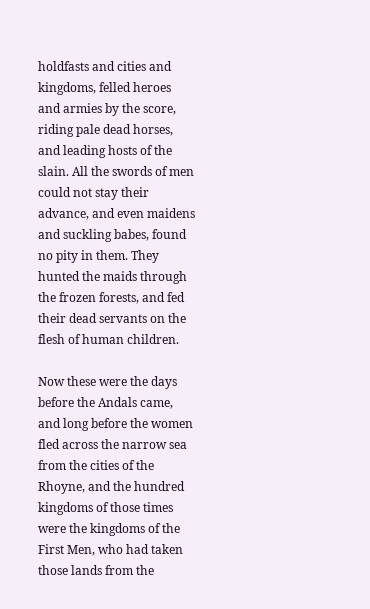holdfasts and cities and kingdoms, felled heroes and armies by the score, riding pale dead horses, and leading hosts of the slain. All the swords of men could not stay their advance, and even maidens and suckling babes, found no pity in them. They hunted the maids through the frozen forests, and fed their dead servants on the flesh of human children.

Now these were the days before the Andals came, and long before the women fled across the narrow sea from the cities of the Rhoyne, and the hundred kingdoms of those times were the kingdoms of the First Men, who had taken those lands from the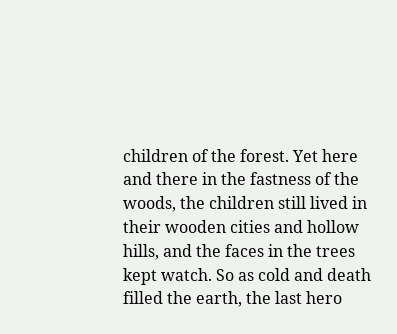children of the forest. Yet here and there in the fastness of the woods, the children still lived in their wooden cities and hollow hills, and the faces in the trees kept watch. So as cold and death filled the earth, the last hero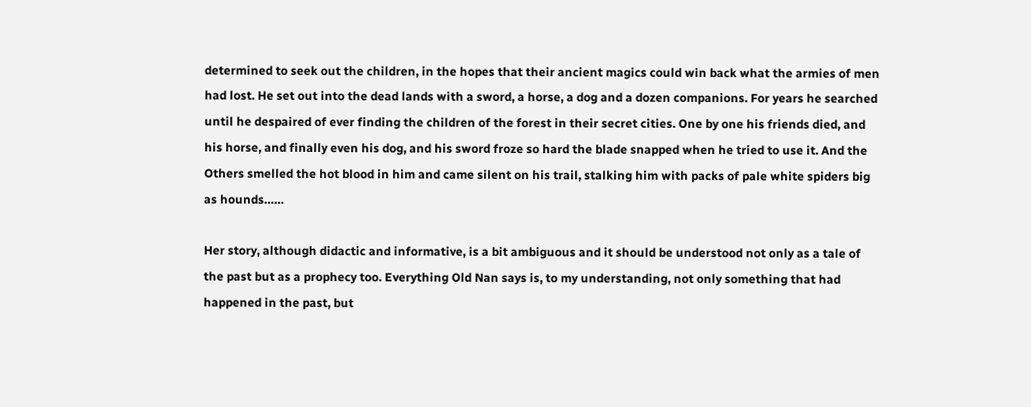determined to seek out the children, in the hopes that their ancient magics could win back what the armies of men had lost. He set out into the dead lands with a sword, a horse, a dog and a dozen companions. For years he searched until he despaired of ever finding the children of the forest in their secret cities. One by one his friends died, and his horse, and finally even his dog, and his sword froze so hard the blade snapped when he tried to use it. And the Others smelled the hot blood in him and came silent on his trail, stalking him with packs of pale white spiders big as hounds……

Her story, although didactic and informative, is a bit ambiguous and it should be understood not only as a tale of the past but as a prophecy too. Everything Old Nan says is, to my understanding, not only something that had happened in the past, but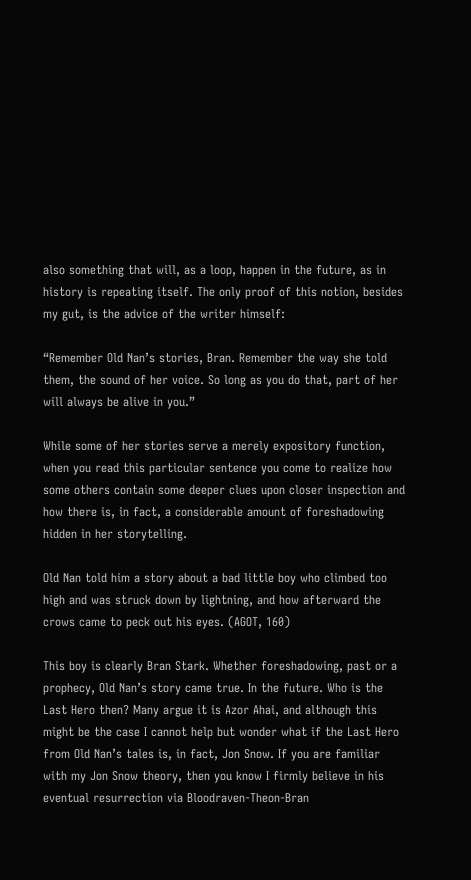also something that will, as a loop, happen in the future, as in history is repeating itself. The only proof of this notion, besides my gut, is the advice of the writer himself:

“Remember Old Nan’s stories, Bran. Remember the way she told them, the sound of her voice. So long as you do that, part of her will always be alive in you.”

While some of her stories serve a merely expository function, when you read this particular sentence you come to realize how some others contain some deeper clues upon closer inspection and how there is, in fact, a considerable amount of foreshadowing hidden in her storytelling.

Old Nan told him a story about a bad little boy who climbed too high and was struck down by lightning, and how afterward the crows came to peck out his eyes. (AGOT, 160)

This boy is clearly Bran Stark. Whether foreshadowing, past or a prophecy, Old Nan’s story came true. In the future. Who is the Last Hero then? Many argue it is Azor Ahai, and although this might be the case I cannot help but wonder what if the Last Hero from Old Nan’s tales is, in fact, Jon Snow. If you are familiar with my Jon Snow theory, then you know I firmly believe in his eventual resurrection via Bloodraven-Theon-Bran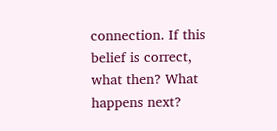connection. If this belief is correct, what then? What happens next?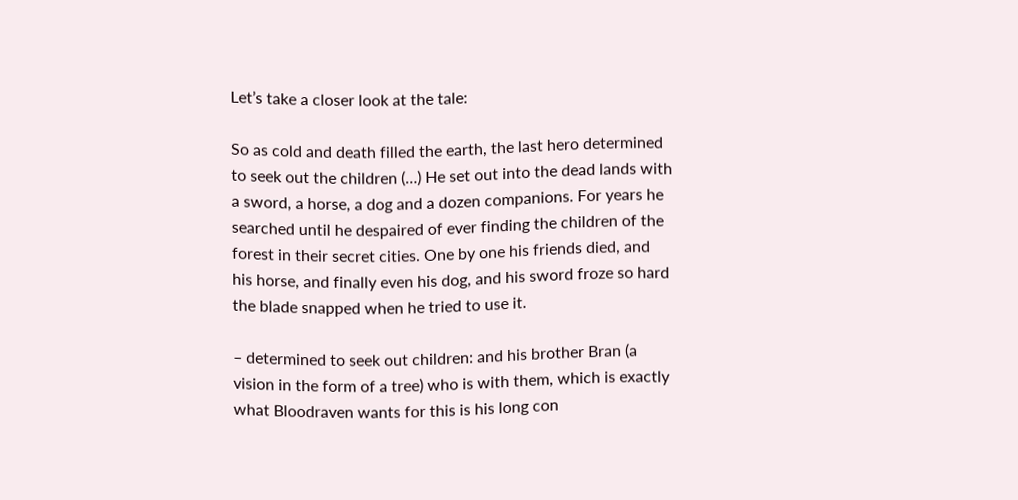Let’s take a closer look at the tale:

So as cold and death filled the earth, the last hero determined to seek out the children (…) He set out into the dead lands with a sword, a horse, a dog and a dozen companions. For years he searched until he despaired of ever finding the children of the forest in their secret cities. One by one his friends died, and his horse, and finally even his dog, and his sword froze so hard the blade snapped when he tried to use it.

– determined to seek out children: and his brother Bran (a vision in the form of a tree) who is with them, which is exactly what Bloodraven wants for this is his long con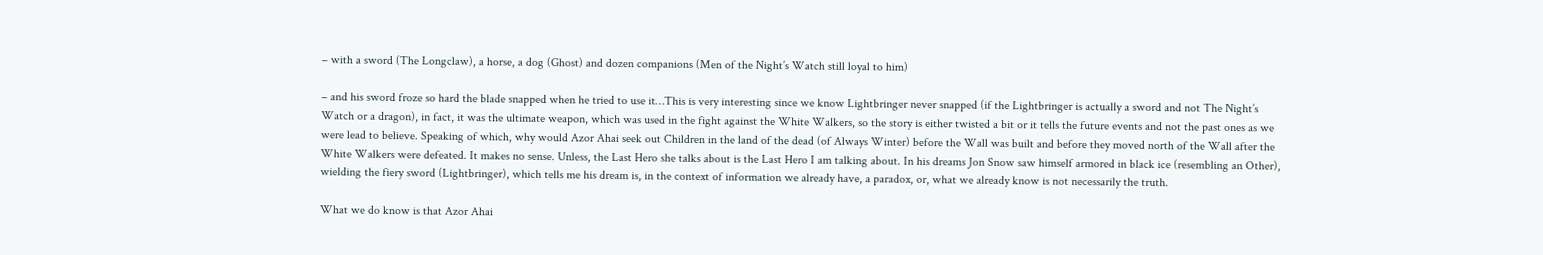– with a sword (The Longclaw), a horse, a dog (Ghost) and dozen companions (Men of the Night’s Watch still loyal to him)

– and his sword froze so hard the blade snapped when he tried to use it…This is very interesting since we know Lightbringer never snapped (if the Lightbringer is actually a sword and not The Night’s Watch or a dragon), in fact, it was the ultimate weapon, which was used in the fight against the White Walkers, so the story is either twisted a bit or it tells the future events and not the past ones as we were lead to believe. Speaking of which, why would Azor Ahai seek out Children in the land of the dead (of Always Winter) before the Wall was built and before they moved north of the Wall after the White Walkers were defeated. It makes no sense. Unless, the Last Hero she talks about is the Last Hero I am talking about. In his dreams Jon Snow saw himself armored in black ice (resembling an Other), wielding the fiery sword (Lightbringer), which tells me his dream is, in the context of information we already have, a paradox, or, what we already know is not necessarily the truth.

What we do know is that Azor Ahai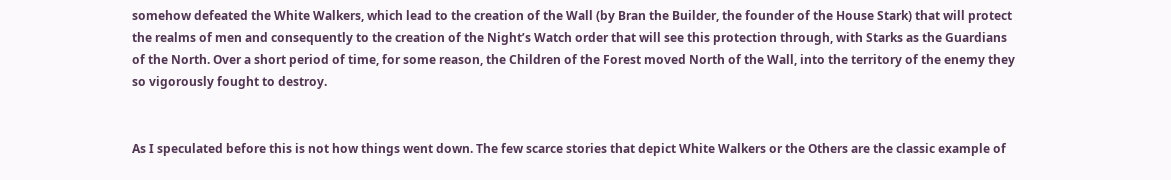somehow defeated the White Walkers, which lead to the creation of the Wall (by Bran the Builder, the founder of the House Stark) that will protect the realms of men and consequently to the creation of the Night’s Watch order that will see this protection through, with Starks as the Guardians of the North. Over a short period of time, for some reason, the Children of the Forest moved North of the Wall, into the territory of the enemy they so vigorously fought to destroy.


As I speculated before this is not how things went down. The few scarce stories that depict White Walkers or the Others are the classic example of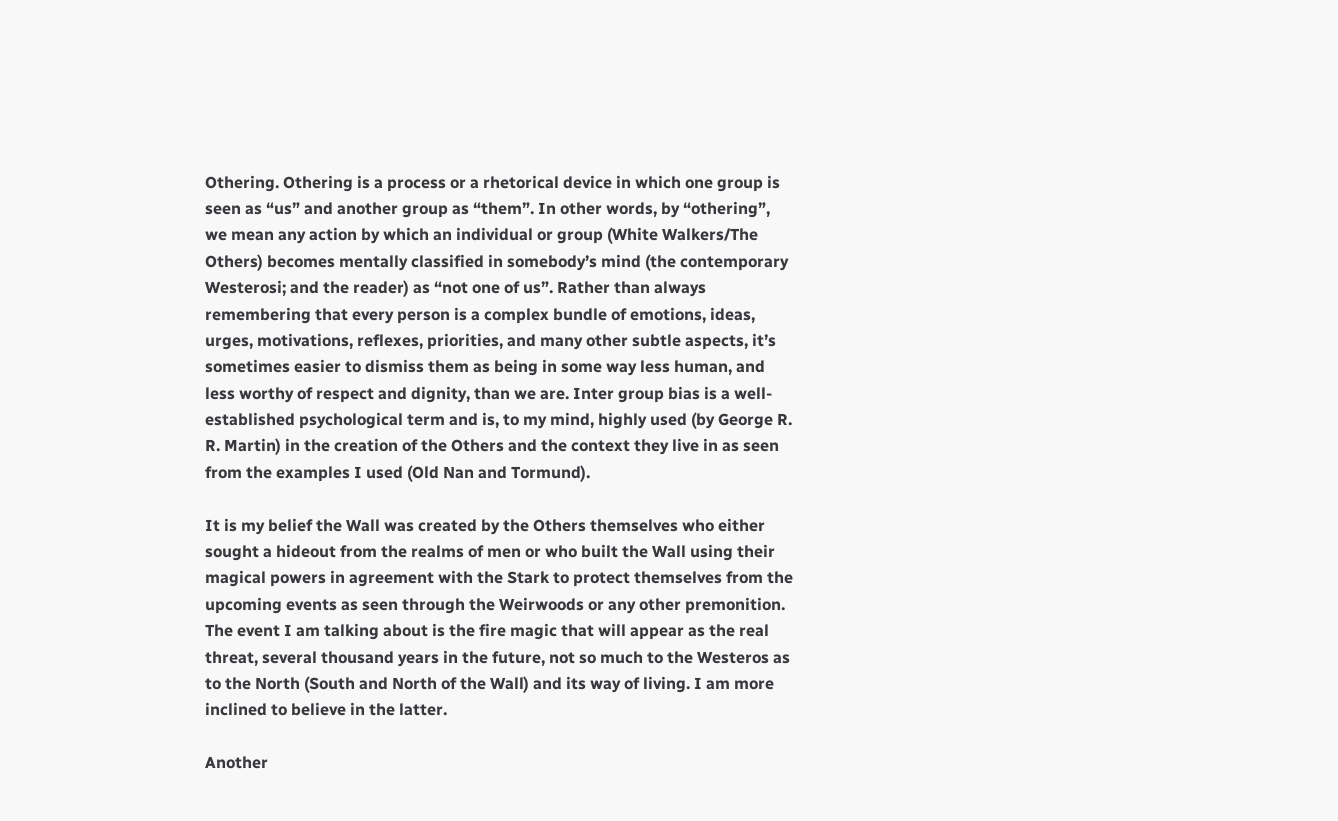Othering. Othering is a process or a rhetorical device in which one group is seen as “us” and another group as “them”. In other words, by “othering”, we mean any action by which an individual or group (White Walkers/The Others) becomes mentally classified in somebody’s mind (the contemporary Westerosi; and the reader) as “not one of us”. Rather than always remembering that every person is a complex bundle of emotions, ideas, urges, motivations, reflexes, priorities, and many other subtle aspects, it’s sometimes easier to dismiss them as being in some way less human, and less worthy of respect and dignity, than we are. Inter group bias is a well-established psychological term and is, to my mind, highly used (by George R. R. Martin) in the creation of the Others and the context they live in as seen from the examples I used (Old Nan and Tormund).

It is my belief the Wall was created by the Others themselves who either sought a hideout from the realms of men or who built the Wall using their magical powers in agreement with the Stark to protect themselves from the upcoming events as seen through the Weirwoods or any other premonition. The event I am talking about is the fire magic that will appear as the real threat, several thousand years in the future, not so much to the Westeros as to the North (South and North of the Wall) and its way of living. I am more inclined to believe in the latter.

Another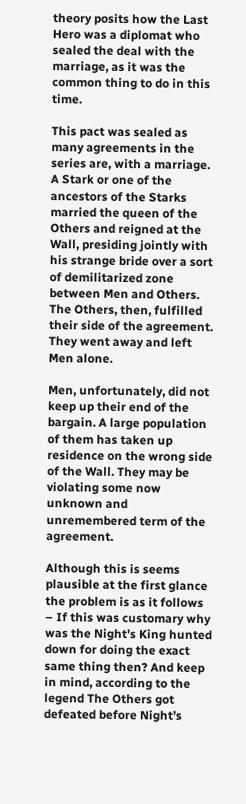theory posits how the Last Hero was a diplomat who sealed the deal with the marriage, as it was the common thing to do in this time.

This pact was sealed as many agreements in the series are, with a marriage. A Stark or one of the ancestors of the Starks married the queen of the Others and reigned at the Wall, presiding jointly with his strange bride over a sort of demilitarized zone between Men and Others. The Others, then, fulfilled their side of the agreement. They went away and left Men alone.

Men, unfortunately, did not keep up their end of the bargain. A large population of them has taken up residence on the wrong side of the Wall. They may be violating some now unknown and unremembered term of the agreement.

Although this is seems plausible at the first glance the problem is as it follows – If this was customary why was the Night’s King hunted down for doing the exact same thing then? And keep in mind, according to the legend The Others got defeated before Night’s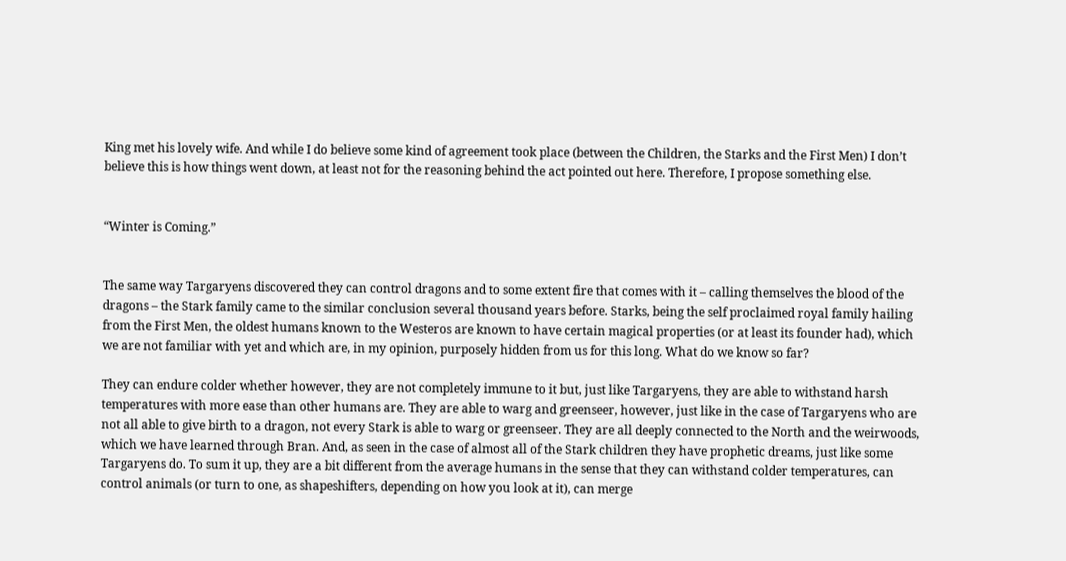King met his lovely wife. And while I do believe some kind of agreement took place (between the Children, the Starks and the First Men) I don’t believe this is how things went down, at least not for the reasoning behind the act pointed out here. Therefore, I propose something else.


“Winter is Coming.”


The same way Targaryens discovered they can control dragons and to some extent fire that comes with it – calling themselves the blood of the dragons – the Stark family came to the similar conclusion several thousand years before. Starks, being the self proclaimed royal family hailing from the First Men, the oldest humans known to the Westeros are known to have certain magical properties (or at least its founder had), which we are not familiar with yet and which are, in my opinion, purposely hidden from us for this long. What do we know so far?

They can endure colder whether however, they are not completely immune to it but, just like Targaryens, they are able to withstand harsh temperatures with more ease than other humans are. They are able to warg and greenseer, however, just like in the case of Targaryens who are not all able to give birth to a dragon, not every Stark is able to warg or greenseer. They are all deeply connected to the North and the weirwoods, which we have learned through Bran. And, as seen in the case of almost all of the Stark children they have prophetic dreams, just like some Targaryens do. To sum it up, they are a bit different from the average humans in the sense that they can withstand colder temperatures, can control animals (or turn to one, as shapeshifters, depending on how you look at it), can merge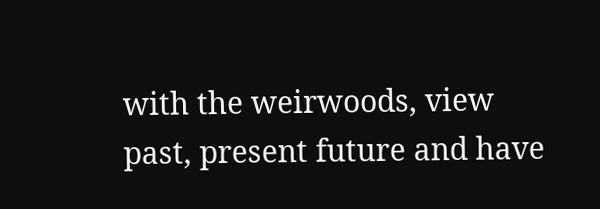with the weirwoods, view past, present future and have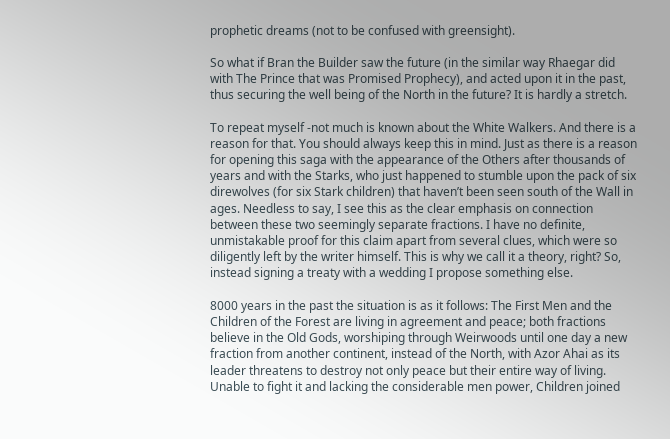prophetic dreams (not to be confused with greensight).

So what if Bran the Builder saw the future (in the similar way Rhaegar did with The Prince that was Promised Prophecy), and acted upon it in the past, thus securing the well being of the North in the future? It is hardly a stretch.

To repeat myself -not much is known about the White Walkers. And there is a reason for that. You should always keep this in mind. Just as there is a reason for opening this saga with the appearance of the Others after thousands of years and with the Starks, who just happened to stumble upon the pack of six direwolves (for six Stark children) that haven’t been seen south of the Wall in ages. Needless to say, I see this as the clear emphasis on connection between these two seemingly separate fractions. I have no definite, unmistakable proof for this claim apart from several clues, which were so diligently left by the writer himself. This is why we call it a theory, right? So, instead signing a treaty with a wedding I propose something else.

8000 years in the past the situation is as it follows: The First Men and the Children of the Forest are living in agreement and peace; both fractions believe in the Old Gods, worshiping through Weirwoods until one day a new fraction from another continent, instead of the North, with Azor Ahai as its leader threatens to destroy not only peace but their entire way of living. Unable to fight it and lacking the considerable men power, Children joined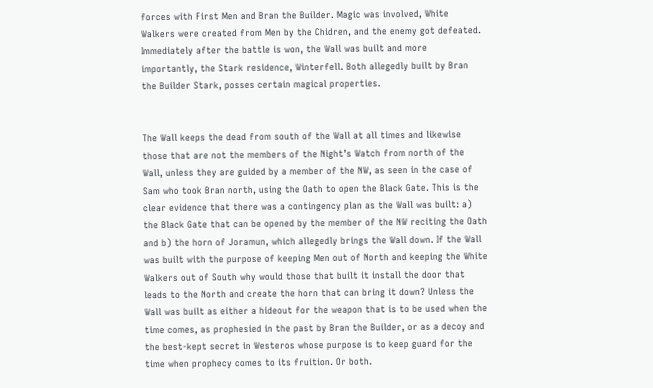forces with First Men and Bran the Builder. Magic was involved, White Walkers were created from Men by the Chidren, and the enemy got defeated. Immediately after the battle is won, the Wall was built and more importantly, the Stark residence, Winterfell. Both allegedly built by Bran the Builder Stark, posses certain magical properties.


The Wall keeps the dead from south of the Wall at all times and likewise those that are not the members of the Night’s Watch from north of the Wall, unless they are guided by a member of the NW, as seen in the case of Sam who took Bran north, using the Oath to open the Black Gate. This is the clear evidence that there was a contingency plan as the Wall was built: a) the Black Gate that can be opened by the member of the NW reciting the Oath and b) the horn of Joramun, which allegedly brings the Wall down. If the Wall was built with the purpose of keeping Men out of North and keeping the White Walkers out of South why would those that built it install the door that leads to the North and create the horn that can bring it down? Unless the Wall was built as either a hideout for the weapon that is to be used when the time comes, as prophesied in the past by Bran the Builder, or as a decoy and the best-kept secret in Westeros whose purpose is to keep guard for the time when prophecy comes to its fruition. Or both.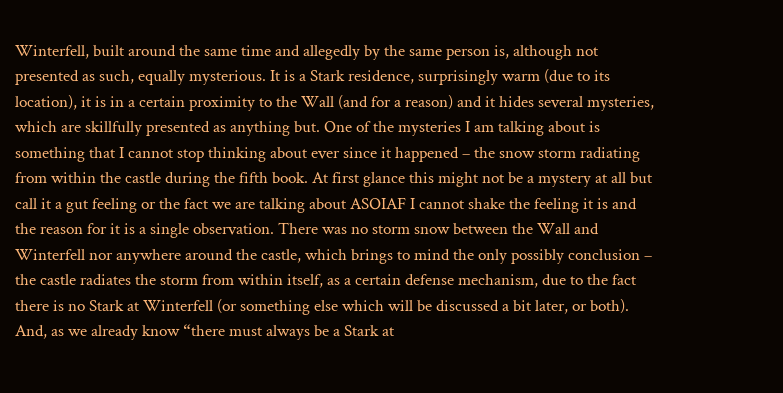Winterfell, built around the same time and allegedly by the same person is, although not presented as such, equally mysterious. It is a Stark residence, surprisingly warm (due to its location), it is in a certain proximity to the Wall (and for a reason) and it hides several mysteries, which are skillfully presented as anything but. One of the mysteries I am talking about is something that I cannot stop thinking about ever since it happened – the snow storm radiating from within the castle during the fifth book. At first glance this might not be a mystery at all but call it a gut feeling or the fact we are talking about ASOIAF I cannot shake the feeling it is and the reason for it is a single observation. There was no storm snow between the Wall and Winterfell nor anywhere around the castle, which brings to mind the only possibly conclusion – the castle radiates the storm from within itself, as a certain defense mechanism, due to the fact there is no Stark at Winterfell (or something else which will be discussed a bit later, or both). And, as we already know “there must always be a Stark at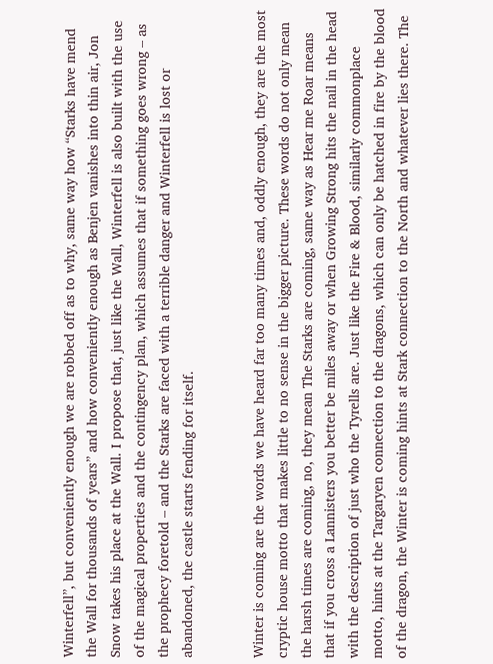Winterfell”, but conveniently enough we are robbed off as to why, same way how “Starks have mend the Wall for thousands of years” and how conveniently enough as Benjen vanishes into thin air, Jon Snow takes his place at the Wall. I propose that, just like the Wall, Winterfell is also built with the use of the magical properties and the contingency plan, which assumes that if something goes wrong – as the prophecy foretold – and the Starks are faced with a terrible danger and Winterfell is lost or abandoned, the castle starts fending for itself.


Winter is coming are the words we have heard far too many times and, oddly enough, they are the most cryptic house motto that makes little to no sense in the bigger picture. These words do not only mean the harsh times are coming, no, they mean The Starks are coming, same way as Hear me Roar means that if you cross a Lannisters you better be miles away or when Growing Strong hits the nail in the head with the description of just who the Tyrells are. Just like the Fire & Blood, similarly commonplace motto, hints at the Targaryen connection to the dragons, which can only be hatched in fire by the blood of the dragon, the Winter is coming hints at Stark connection to the North and whatever lies there. The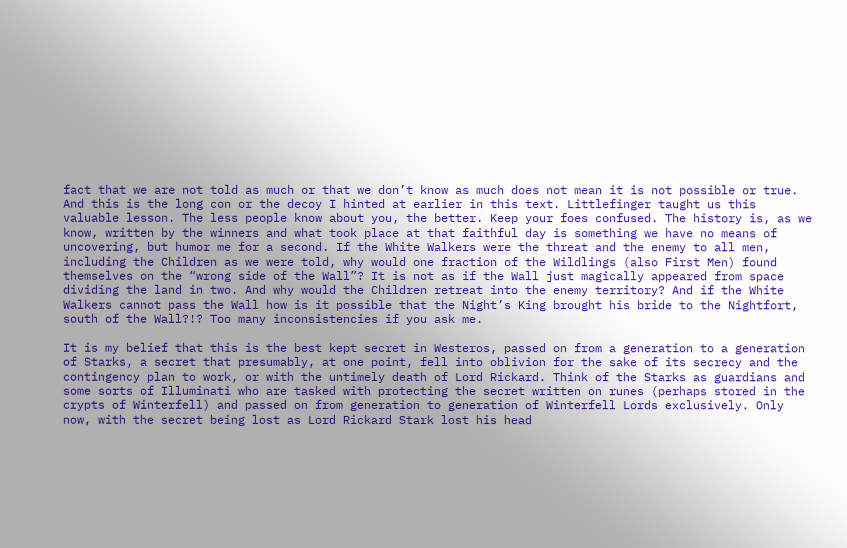fact that we are not told as much or that we don’t know as much does not mean it is not possible or true. And this is the long con or the decoy I hinted at earlier in this text. Littlefinger taught us this valuable lesson. The less people know about you, the better. Keep your foes confused. The history is, as we know, written by the winners and what took place at that faithful day is something we have no means of uncovering, but humor me for a second. If the White Walkers were the threat and the enemy to all men, including the Children as we were told, why would one fraction of the Wildlings (also First Men) found themselves on the “wrong side of the Wall”? It is not as if the Wall just magically appeared from space dividing the land in two. And why would the Children retreat into the enemy territory? And if the White Walkers cannot pass the Wall how is it possible that the Night’s King brought his bride to the Nightfort, south of the Wall?!? Too many inconsistencies if you ask me.

It is my belief that this is the best kept secret in Westeros, passed on from a generation to a generation of Starks, a secret that presumably, at one point, fell into oblivion for the sake of its secrecy and the contingency plan to work, or with the untimely death of Lord Rickard. Think of the Starks as guardians and some sorts of Illuminati who are tasked with protecting the secret written on runes (perhaps stored in the crypts of Winterfell) and passed on from generation to generation of Winterfell Lords exclusively. Only now, with the secret being lost as Lord Rickard Stark lost his head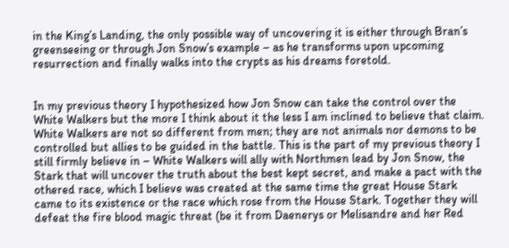in the King’s Landing, the only possible way of uncovering it is either through Bran’s greenseeing or through Jon Snow’s example – as he transforms upon upcoming resurrection and finally walks into the crypts as his dreams foretold.


In my previous theory I hypothesized how Jon Snow can take the control over the White Walkers but the more I think about it the less I am inclined to believe that claim. White Walkers are not so different from men; they are not animals nor demons to be controlled but allies to be guided in the battle. This is the part of my previous theory I still firmly believe in – White Walkers will ally with Northmen lead by Jon Snow, the Stark that will uncover the truth about the best kept secret, and make a pact with the othered race, which I believe was created at the same time the great House Stark came to its existence or the race which rose from the House Stark. Together they will defeat the fire blood magic threat (be it from Daenerys or Melisandre and her Red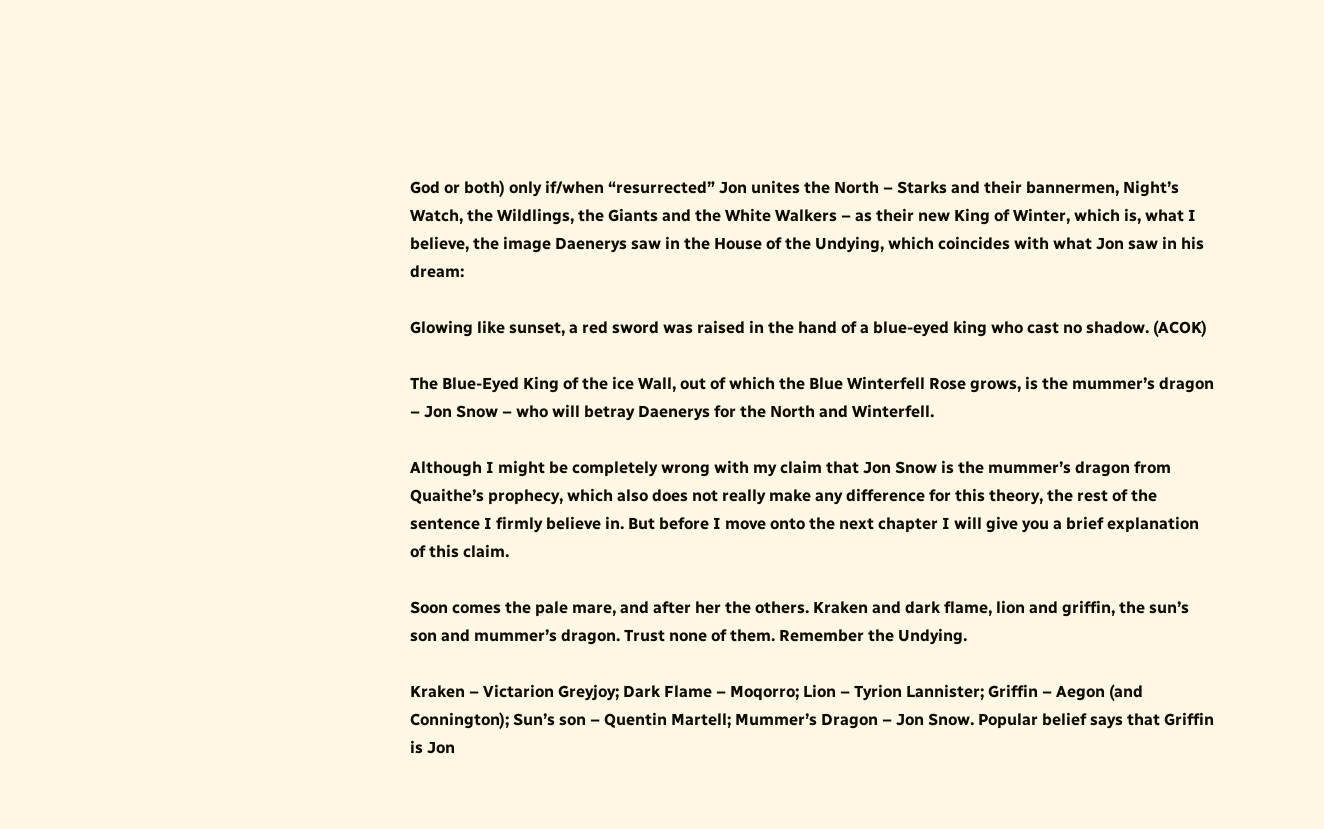God or both) only if/when “resurrected” Jon unites the North – Starks and their bannermen, Night’s Watch, the Wildlings, the Giants and the White Walkers – as their new King of Winter, which is, what I believe, the image Daenerys saw in the House of the Undying, which coincides with what Jon saw in his dream:

Glowing like sunset, a red sword was raised in the hand of a blue-eyed king who cast no shadow. (ACOK)

The Blue-Eyed King of the ice Wall, out of which the Blue Winterfell Rose grows, is the mummer’s dragon – Jon Snow – who will betray Daenerys for the North and Winterfell.

Although I might be completely wrong with my claim that Jon Snow is the mummer’s dragon from Quaithe’s prophecy, which also does not really make any difference for this theory, the rest of the sentence I firmly believe in. But before I move onto the next chapter I will give you a brief explanation of this claim.

Soon comes the pale mare, and after her the others. Kraken and dark flame, lion and griffin, the sun’s son and mummer’s dragon. Trust none of them. Remember the Undying.

Kraken – Victarion Greyjoy; Dark Flame – Moqorro; Lion – Tyrion Lannister; Griffin – Aegon (and Connington); Sun’s son – Quentin Martell; Mummer’s Dragon – Jon Snow. Popular belief says that Griffin is Jon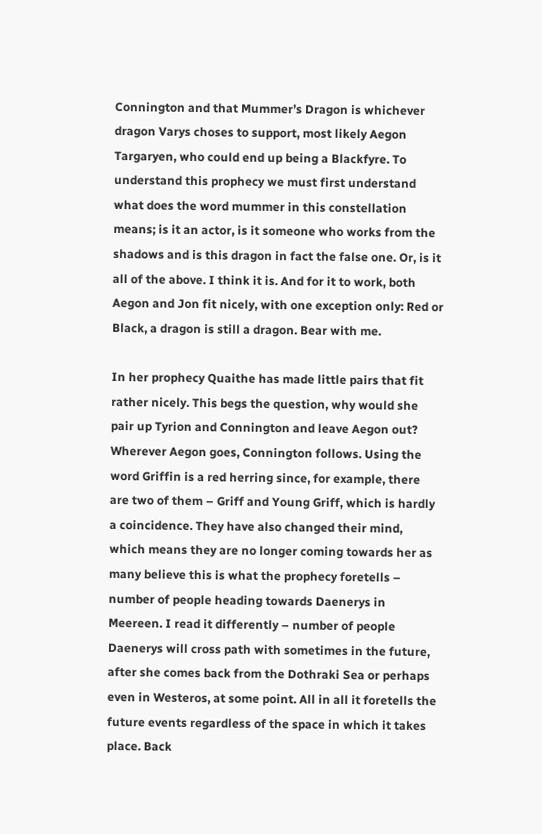Connington and that Mummer’s Dragon is whichever dragon Varys choses to support, most likely Aegon Targaryen, who could end up being a Blackfyre. To understand this prophecy we must first understand what does the word mummer in this constellation means; is it an actor, is it someone who works from the shadows and is this dragon in fact the false one. Or, is it all of the above. I think it is. And for it to work, both Aegon and Jon fit nicely, with one exception only: Red or Black, a dragon is still a dragon. Bear with me.

In her prophecy Quaithe has made little pairs that fit rather nicely. This begs the question, why would she pair up Tyrion and Connington and leave Aegon out? Wherever Aegon goes, Connington follows. Using the word Griffin is a red herring since, for example, there are two of them – Griff and Young Griff, which is hardly a coincidence. They have also changed their mind, which means they are no longer coming towards her as many believe this is what the prophecy foretells – number of people heading towards Daenerys in Meereen. I read it differently – number of people Daenerys will cross path with sometimes in the future, after she comes back from the Dothraki Sea or perhaps even in Westeros, at some point. All in all it foretells the future events regardless of the space in which it takes place. Back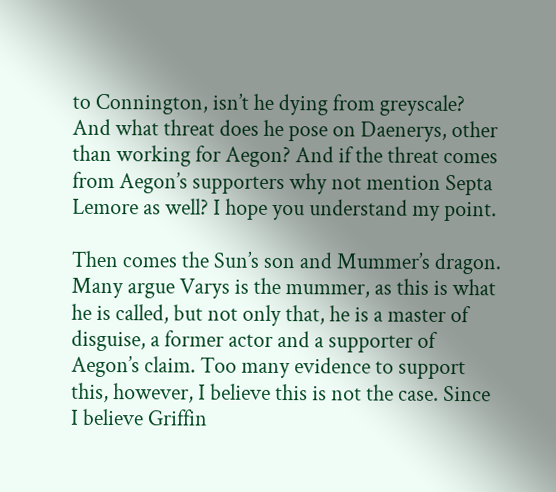to Connington, isn’t he dying from greyscale? And what threat does he pose on Daenerys, other than working for Aegon? And if the threat comes from Aegon’s supporters why not mention Septa Lemore as well? I hope you understand my point.

Then comes the Sun’s son and Mummer’s dragon. Many argue Varys is the mummer, as this is what he is called, but not only that, he is a master of disguise, a former actor and a supporter of Aegon’s claim. Too many evidence to support this, however, I believe this is not the case. Since I believe Griffin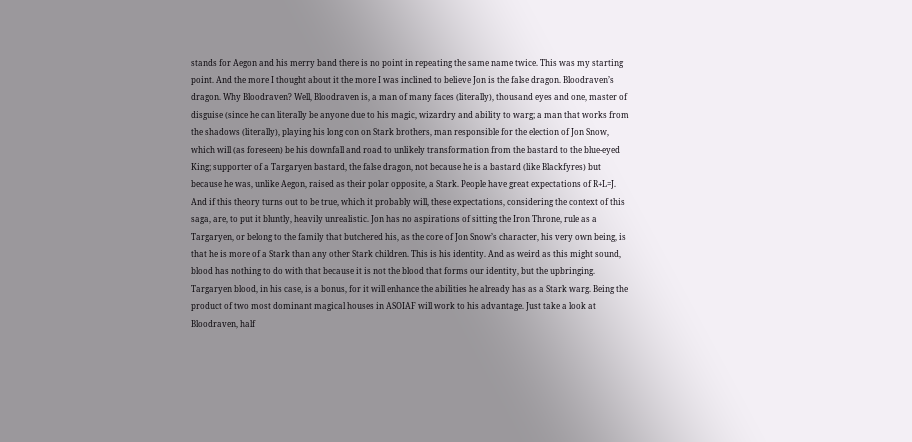stands for Aegon and his merry band there is no point in repeating the same name twice. This was my starting point. And the more I thought about it the more I was inclined to believe Jon is the false dragon. Bloodraven’s dragon. Why Bloodraven? Well, Bloodraven is, a man of many faces (literally), thousand eyes and one, master of disguise (since he can literally be anyone due to his magic, wizardry and ability to warg; a man that works from the shadows (literally), playing his long con on Stark brothers, man responsible for the election of Jon Snow, which will (as foreseen) be his downfall and road to unlikely transformation from the bastard to the blue-eyed King; supporter of a Targaryen bastard, the false dragon, not because he is a bastard (like Blackfyres) but because he was, unlike Aegon, raised as their polar opposite, a Stark. People have great expectations of R+L=J. And if this theory turns out to be true, which it probably will, these expectations, considering the context of this saga, are, to put it bluntly, heavily unrealistic. Jon has no aspirations of sitting the Iron Throne, rule as a Targaryen, or belong to the family that butchered his, as the core of Jon Snow’s character, his very own being, is that he is more of a Stark than any other Stark children. This is his identity. And as weird as this might sound, blood has nothing to do with that because it is not the blood that forms our identity, but the upbringing. Targaryen blood, in his case, is a bonus, for it will enhance the abilities he already has as a Stark warg. Being the product of two most dominant magical houses in ASOIAF will work to his advantage. Just take a look at Bloodraven, half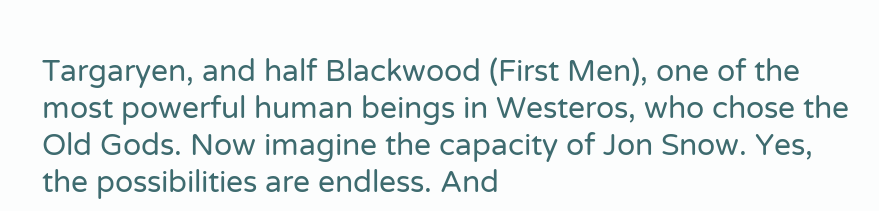Targaryen, and half Blackwood (First Men), one of the most powerful human beings in Westeros, who chose the Old Gods. Now imagine the capacity of Jon Snow. Yes, the possibilities are endless. And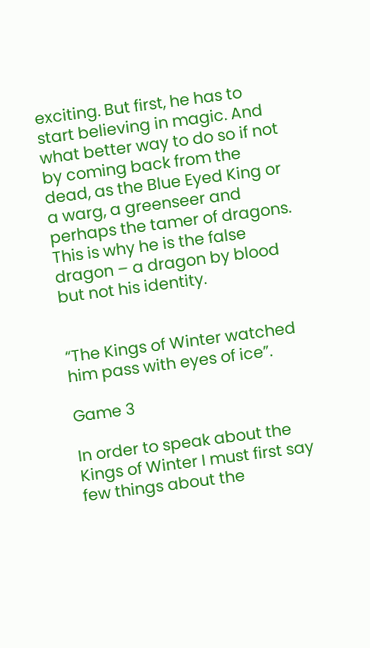exciting. But first, he has to start believing in magic. And what better way to do so if not by coming back from the dead, as the Blue Eyed King or a warg, a greenseer and perhaps the tamer of dragons. This is why he is the false dragon – a dragon by blood but not his identity.


“The Kings of Winter watched him pass with eyes of ice”.

Game 3

In order to speak about the Kings of Winter I must first say few things about the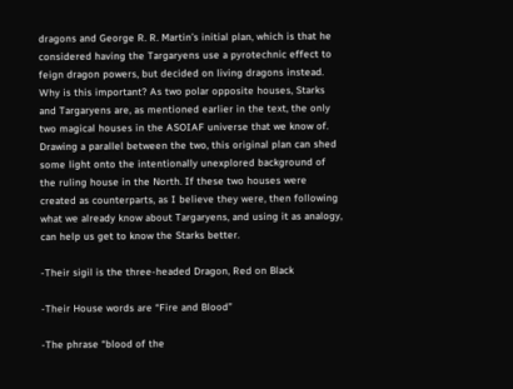dragons and George R. R. Martin’s initial plan, which is that he considered having the Targaryens use a pyrotechnic effect to feign dragon powers, but decided on living dragons instead. Why is this important? As two polar opposite houses, Starks and Targaryens are, as mentioned earlier in the text, the only two magical houses in the ASOIAF universe that we know of. Drawing a parallel between the two, this original plan can shed some light onto the intentionally unexplored background of the ruling house in the North. If these two houses were created as counterparts, as I believe they were, then following what we already know about Targaryens, and using it as analogy, can help us get to know the Starks better.

-Their sigil is the three-headed Dragon, Red on Black

-Their House words are “Fire and Blood”

-The phrase “blood of the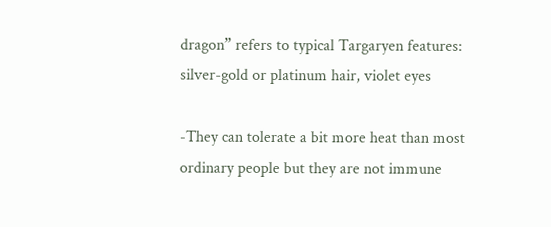dragon” refers to typical Targaryen features: silver-gold or platinum hair, violet eyes

-They can tolerate a bit more heat than most ordinary people but they are not immune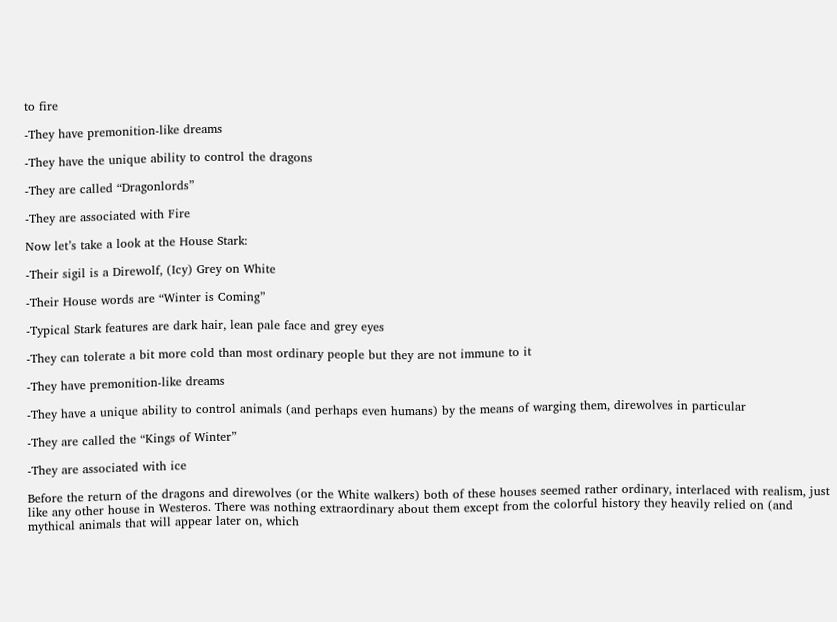to fire

-They have premonition-like dreams

-They have the unique ability to control the dragons

-They are called “Dragonlords”

-They are associated with Fire

Now let’s take a look at the House Stark:

-Their sigil is a Direwolf, (Icy) Grey on White

-Their House words are “Winter is Coming”

-Typical Stark features are dark hair, lean pale face and grey eyes

-They can tolerate a bit more cold than most ordinary people but they are not immune to it

-They have premonition-like dreams

-They have a unique ability to control animals (and perhaps even humans) by the means of warging them, direwolves in particular

-They are called the “Kings of Winter”

-They are associated with ice

Before the return of the dragons and direwolves (or the White walkers) both of these houses seemed rather ordinary, interlaced with realism, just like any other house in Westeros. There was nothing extraordinary about them except from the colorful history they heavily relied on (and mythical animals that will appear later on, which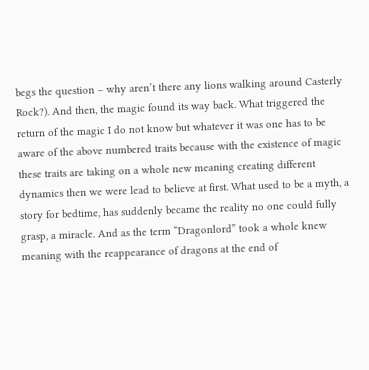begs the question – why aren’t there any lions walking around Casterly Rock?). And then, the magic found its way back. What triggered the return of the magic I do not know but whatever it was one has to be aware of the above numbered traits because with the existence of magic these traits are taking on a whole new meaning creating different dynamics then we were lead to believe at first. What used to be a myth, a story for bedtime, has suddenly became the reality no one could fully grasp, a miracle. And as the term “Dragonlord” took a whole knew meaning with the reappearance of dragons at the end of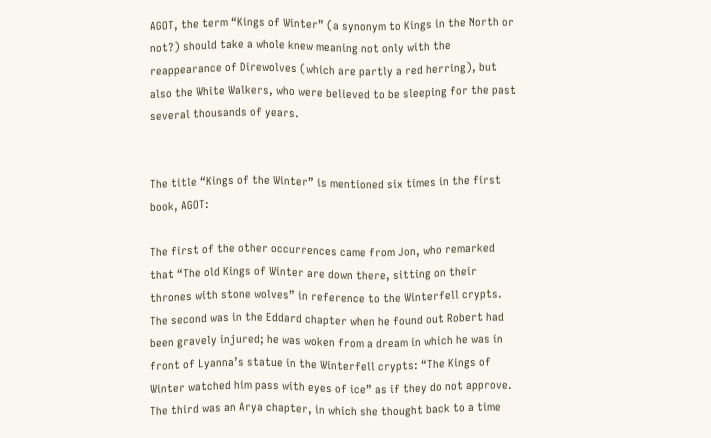AGOT, the term “Kings of Winter” (a synonym to Kings in the North or not?) should take a whole knew meaning not only with the reappearance of Direwolves (which are partly a red herring), but also the White Walkers, who were believed to be sleeping for the past several thousands of years.


The title “Kings of the Winter” is mentioned six times in the first book, AGOT:

The first of the other occurrences came from Jon, who remarked that “The old Kings of Winter are down there, sitting on their thrones with stone wolves” in reference to the Winterfell crypts. The second was in the Eddard chapter when he found out Robert had been gravely injured; he was woken from a dream in which he was in front of Lyanna’s statue in the Winterfell crypts: “The Kings of Winter watched him pass with eyes of ice” as if they do not approve. The third was an Arya chapter, in which she thought back to a time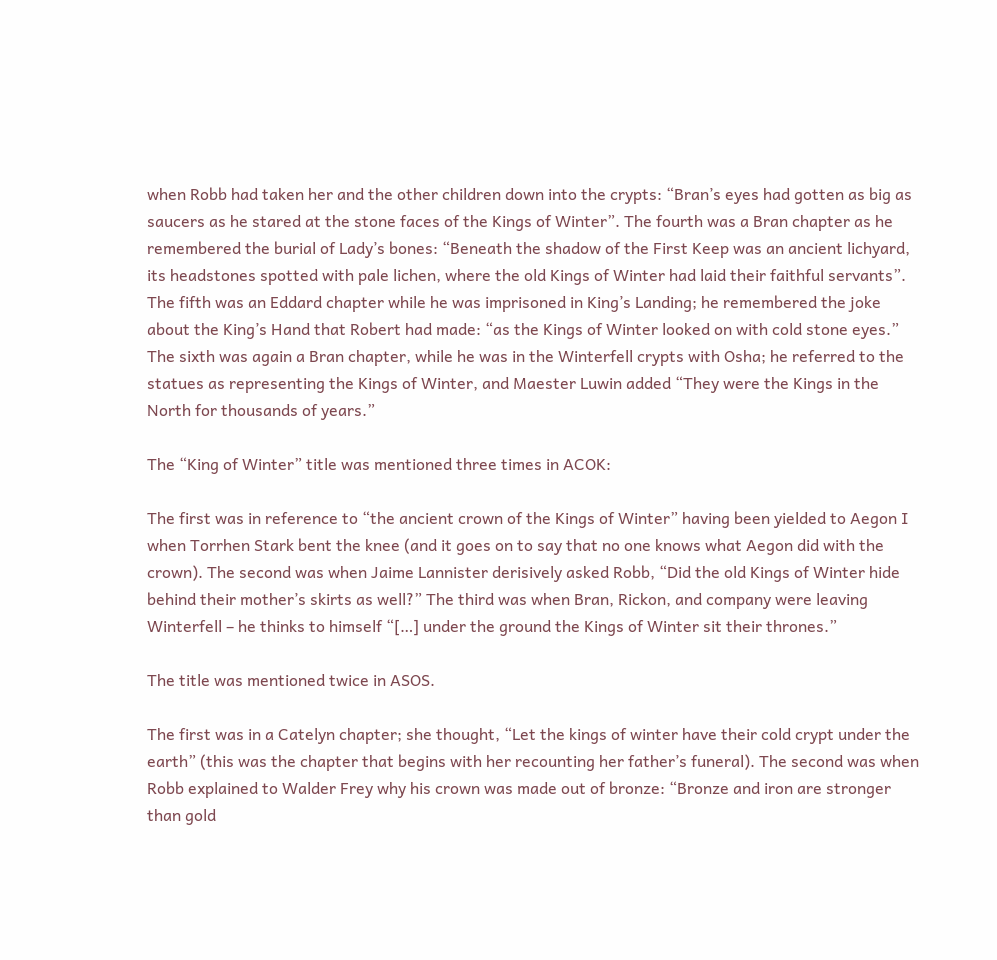when Robb had taken her and the other children down into the crypts: “Bran’s eyes had gotten as big as saucers as he stared at the stone faces of the Kings of Winter”. The fourth was a Bran chapter as he remembered the burial of Lady’s bones: “Beneath the shadow of the First Keep was an ancient lichyard, its headstones spotted with pale lichen, where the old Kings of Winter had laid their faithful servants”. The fifth was an Eddard chapter while he was imprisoned in King’s Landing; he remembered the joke about the King’s Hand that Robert had made: “as the Kings of Winter looked on with cold stone eyes.” The sixth was again a Bran chapter, while he was in the Winterfell crypts with Osha; he referred to the statues as representing the Kings of Winter, and Maester Luwin added “They were the Kings in the North for thousands of years.”

The “King of Winter” title was mentioned three times in ACOK:

The first was in reference to “the ancient crown of the Kings of Winter” having been yielded to Aegon I when Torrhen Stark bent the knee (and it goes on to say that no one knows what Aegon did with the crown). The second was when Jaime Lannister derisively asked Robb, “Did the old Kings of Winter hide behind their mother’s skirts as well?” The third was when Bran, Rickon, and company were leaving Winterfell – he thinks to himself “[…] under the ground the Kings of Winter sit their thrones.”

The title was mentioned twice in ASOS.

The first was in a Catelyn chapter; she thought, “Let the kings of winter have their cold crypt under the earth” (this was the chapter that begins with her recounting her father’s funeral). The second was when Robb explained to Walder Frey why his crown was made out of bronze: “Bronze and iron are stronger than gold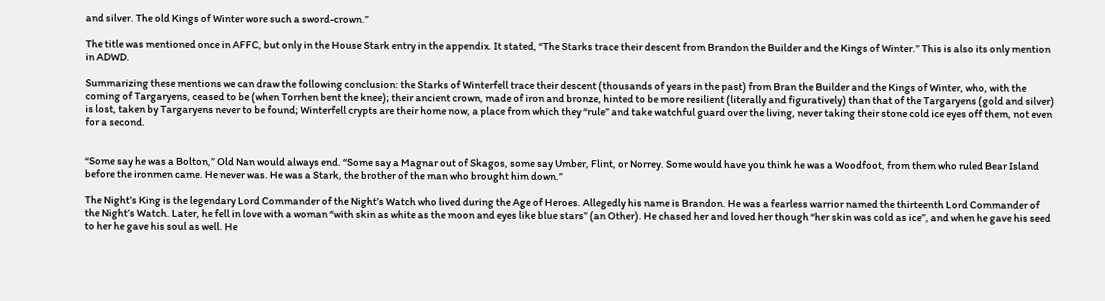and silver. The old Kings of Winter wore such a sword-crown.”

The title was mentioned once in AFFC, but only in the House Stark entry in the appendix. It stated, “The Starks trace their descent from Brandon the Builder and the Kings of Winter.” This is also its only mention in ADWD.

Summarizing these mentions we can draw the following conclusion: the Starks of Winterfell trace their descent (thousands of years in the past) from Bran the Builder and the Kings of Winter, who, with the coming of Targaryens, ceased to be (when Torrhen bent the knee); their ancient crown, made of iron and bronze, hinted to be more resilient (literally and figuratively) than that of the Targaryens (gold and silver) is lost, taken by Targaryens never to be found; Winterfell crypts are their home now, a place from which they “rule” and take watchful guard over the living, never taking their stone cold ice eyes off them, not even for a second.


“Some say he was a Bolton,” Old Nan would always end. “Some say a Magnar out of Skagos, some say Umber, Flint, or Norrey. Some would have you think he was a Woodfoot, from them who ruled Bear Island before the ironmen came. He never was. He was a Stark, the brother of the man who brought him down.”

The Night’s King is the legendary Lord Commander of the Night’s Watch who lived during the Age of Heroes. Allegedly his name is Brandon. He was a fearless warrior named the thirteenth Lord Commander of the Night’s Watch. Later, he fell in love with a woman “with skin as white as the moon and eyes like blue stars” (an Other). He chased her and loved her though “her skin was cold as ice”, and when he gave his seed to her he gave his soul as well. He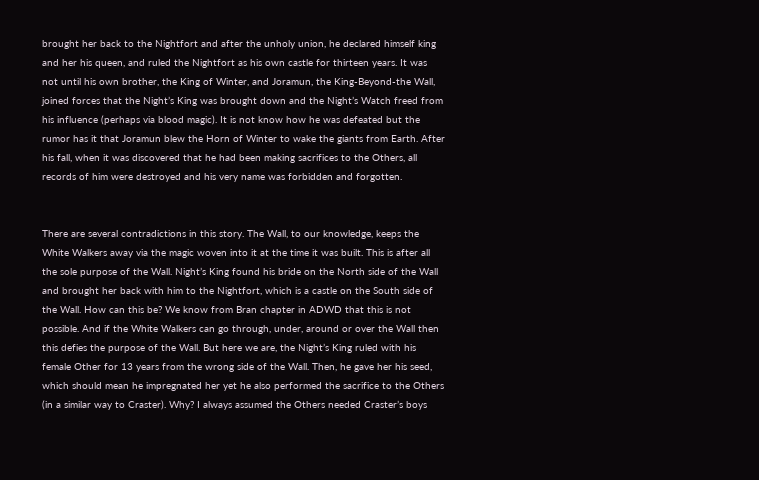brought her back to the Nightfort and after the unholy union, he declared himself king and her his queen, and ruled the Nightfort as his own castle for thirteen years. It was not until his own brother, the King of Winter, and Joramun, the King-Beyond-the Wall, joined forces that the Night’s King was brought down and the Night’s Watch freed from his influence (perhaps via blood magic). It is not know how he was defeated but the rumor has it that Joramun blew the Horn of Winter to wake the giants from Earth. After his fall, when it was discovered that he had been making sacrifices to the Others, all records of him were destroyed and his very name was forbidden and forgotten.


There are several contradictions in this story. The Wall, to our knowledge, keeps the White Walkers away via the magic woven into it at the time it was built. This is after all the sole purpose of the Wall. Night’s King found his bride on the North side of the Wall and brought her back with him to the Nightfort, which is a castle on the South side of the Wall. How can this be? We know from Bran chapter in ADWD that this is not possible. And if the White Walkers can go through, under, around or over the Wall then this defies the purpose of the Wall. But here we are, the Night’s King ruled with his female Other for 13 years from the wrong side of the Wall. Then, he gave her his seed, which should mean he impregnated her yet he also performed the sacrifice to the Others (in a similar way to Craster). Why? I always assumed the Others needed Craster’s boys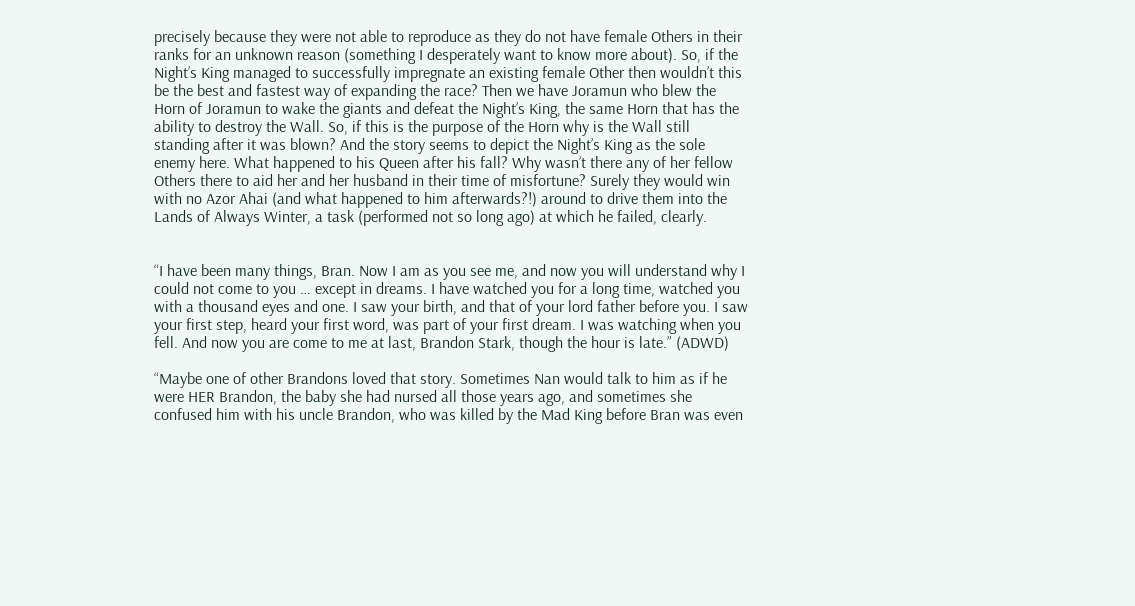precisely because they were not able to reproduce as they do not have female Others in their ranks for an unknown reason (something I desperately want to know more about). So, if the Night’s King managed to successfully impregnate an existing female Other then wouldn’t this be the best and fastest way of expanding the race? Then we have Joramun who blew the Horn of Joramun to wake the giants and defeat the Night’s King, the same Horn that has the ability to destroy the Wall. So, if this is the purpose of the Horn why is the Wall still standing after it was blown? And the story seems to depict the Night’s King as the sole enemy here. What happened to his Queen after his fall? Why wasn’t there any of her fellow Others there to aid her and her husband in their time of misfortune? Surely they would win with no Azor Ahai (and what happened to him afterwards?!) around to drive them into the Lands of Always Winter, a task (performed not so long ago) at which he failed, clearly.


“I have been many things, Bran. Now I am as you see me, and now you will understand why I could not come to you … except in dreams. I have watched you for a long time, watched you with a thousand eyes and one. I saw your birth, and that of your lord father before you. I saw your first step, heard your first word, was part of your first dream. I was watching when you fell. And now you are come to me at last, Brandon Stark, though the hour is late.” (ADWD)

“Maybe one of other Brandons loved that story. Sometimes Nan would talk to him as if he were HER Brandon, the baby she had nursed all those years ago, and sometimes she confused him with his uncle Brandon, who was killed by the Mad King before Bran was even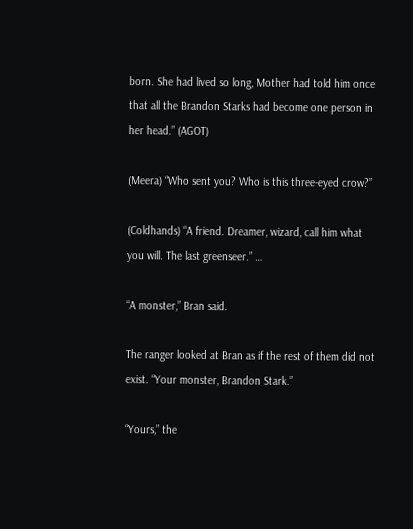born. She had lived so long, Mother had told him once that all the Brandon Starks had become one person in her head.” (AGOT)

(Meera) “Who sent you? Who is this three-eyed crow?”

(Coldhands) “A friend. Dreamer, wizard, call him what you will. The last greenseer.” …

“A monster,” Bran said.

The ranger looked at Bran as if the rest of them did not exist. “Your monster, Brandon Stark.”

“Yours,” the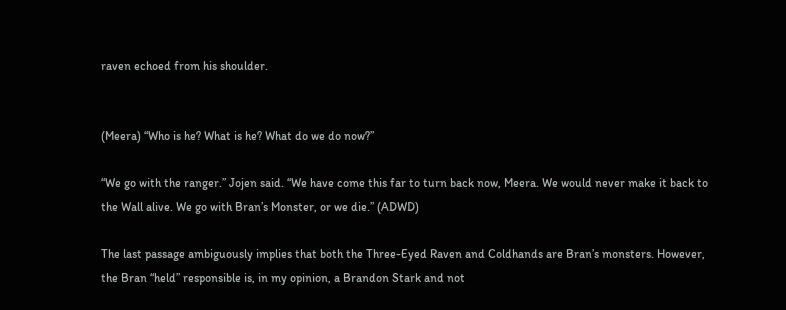raven echoed from his shoulder.


(Meera) “Who is he? What is he? What do we do now?”

“We go with the ranger.” Jojen said. “We have come this far to turn back now, Meera. We would never make it back to the Wall alive. We go with Bran’s Monster, or we die.” (ADWD)

The last passage ambiguously implies that both the Three-Eyed Raven and Coldhands are Bran’s monsters. However, the Bran “held” responsible is, in my opinion, a Brandon Stark and not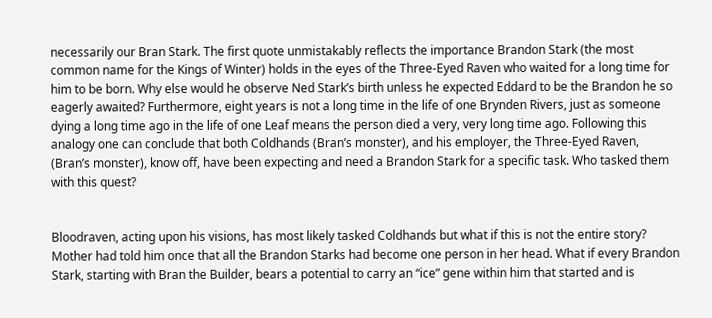necessarily our Bran Stark. The first quote unmistakably reflects the importance Brandon Stark (the most common name for the Kings of Winter) holds in the eyes of the Three-Eyed Raven who waited for a long time for him to be born. Why else would he observe Ned Stark’s birth unless he expected Eddard to be the Brandon he so eagerly awaited? Furthermore, eight years is not a long time in the life of one Brynden Rivers, just as someone dying a long time ago in the life of one Leaf means the person died a very, very long time ago. Following this analogy one can conclude that both Coldhands (Bran’s monster), and his employer, the Three-Eyed Raven, (Bran’s monster), know off, have been expecting and need a Brandon Stark for a specific task. Who tasked them with this quest?


Bloodraven, acting upon his visions, has most likely tasked Coldhands but what if this is not the entire story? Mother had told him once that all the Brandon Starks had become one person in her head. What if every Brandon Stark, starting with Bran the Builder, bears a potential to carry an “ice” gene within him that started and is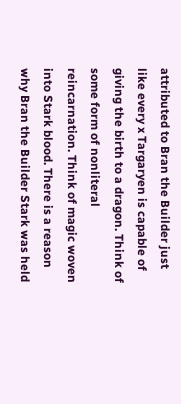attributed to Bran the Builder just like every x Targaryen is capable of giving the birth to a dragon. Think of some form of nonliteral reincarnation. Think of magic woven into Stark blood. There is a reason why Bran the Builder Stark was held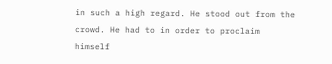in such a high regard. He stood out from the crowd. He had to in order to proclaim himself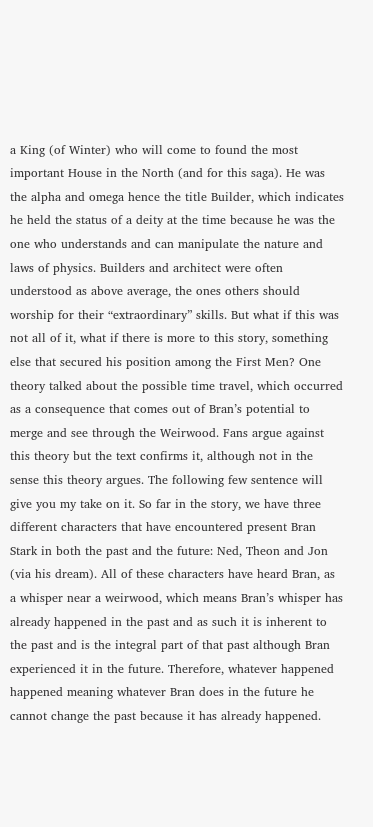a King (of Winter) who will come to found the most important House in the North (and for this saga). He was the alpha and omega hence the title Builder, which indicates he held the status of a deity at the time because he was the one who understands and can manipulate the nature and laws of physics. Builders and architect were often understood as above average, the ones others should worship for their “extraordinary” skills. But what if this was not all of it, what if there is more to this story, something else that secured his position among the First Men? One theory talked about the possible time travel, which occurred as a consequence that comes out of Bran’s potential to merge and see through the Weirwood. Fans argue against this theory but the text confirms it, although not in the sense this theory argues. The following few sentence will give you my take on it. So far in the story, we have three different characters that have encountered present Bran Stark in both the past and the future: Ned, Theon and Jon (via his dream). All of these characters have heard Bran, as a whisper near a weirwood, which means Bran’s whisper has already happened in the past and as such it is inherent to the past and is the integral part of that past although Bran experienced it in the future. Therefore, whatever happened happened meaning whatever Bran does in the future he cannot change the past because it has already happened.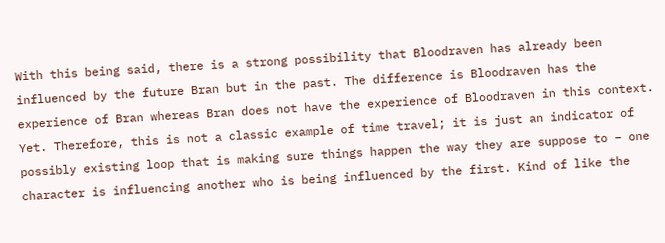With this being said, there is a strong possibility that Bloodraven has already been influenced by the future Bran but in the past. The difference is Bloodraven has the experience of Bran whereas Bran does not have the experience of Bloodraven in this context. Yet. Therefore, this is not a classic example of time travel; it is just an indicator of possibly existing loop that is making sure things happen the way they are suppose to – one character is influencing another who is being influenced by the first. Kind of like the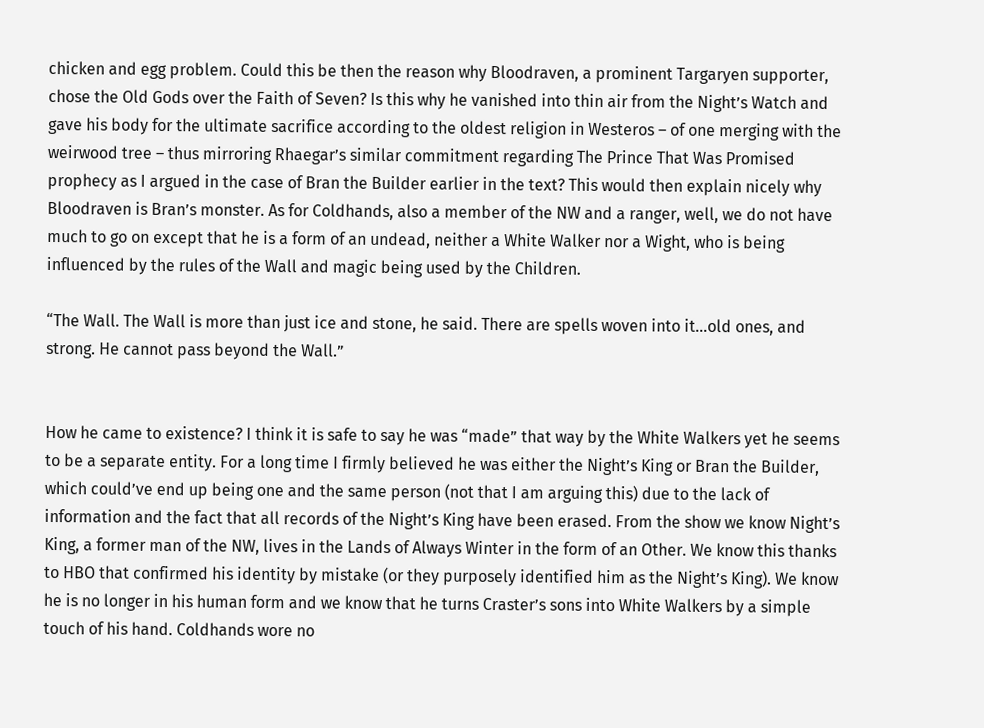chicken and egg problem. Could this be then the reason why Bloodraven, a prominent Targaryen supporter, chose the Old Gods over the Faith of Seven? Is this why he vanished into thin air from the Night’s Watch and gave his body for the ultimate sacrifice according to the oldest religion in Westeros – of one merging with the weirwood tree – thus mirroring Rhaegar’s similar commitment regarding The Prince That Was Promised prophecy as I argued in the case of Bran the Builder earlier in the text? This would then explain nicely why Bloodraven is Bran’s monster. As for Coldhands, also a member of the NW and a ranger, well, we do not have much to go on except that he is a form of an undead, neither a White Walker nor a Wight, who is being influenced by the rules of the Wall and magic being used by the Children.

“The Wall. The Wall is more than just ice and stone, he said. There are spells woven into it…old ones, and strong. He cannot pass beyond the Wall.”


How he came to existence? I think it is safe to say he was “made” that way by the White Walkers yet he seems to be a separate entity. For a long time I firmly believed he was either the Night’s King or Bran the Builder, which could’ve end up being one and the same person (not that I am arguing this) due to the lack of information and the fact that all records of the Night’s King have been erased. From the show we know Night’s King, a former man of the NW, lives in the Lands of Always Winter in the form of an Other. We know this thanks to HBO that confirmed his identity by mistake (or they purposely identified him as the Night’s King). We know he is no longer in his human form and we know that he turns Craster’s sons into White Walkers by a simple touch of his hand. Coldhands wore no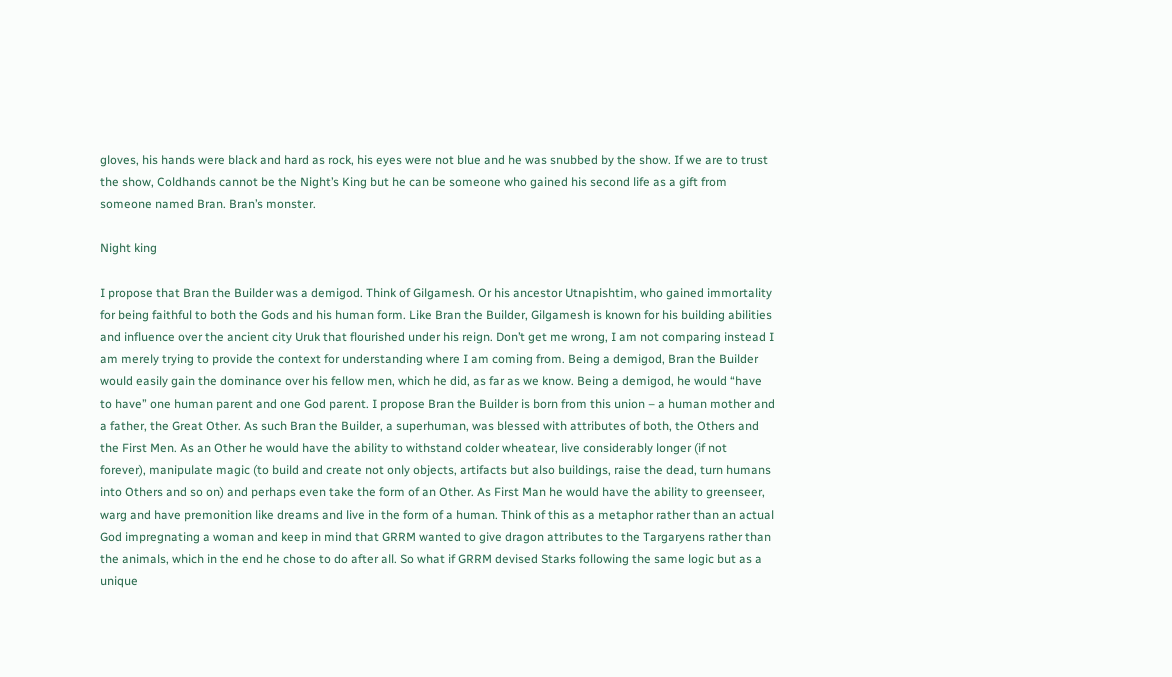gloves, his hands were black and hard as rock, his eyes were not blue and he was snubbed by the show. If we are to trust the show, Coldhands cannot be the Night’s King but he can be someone who gained his second life as a gift from someone named Bran. Bran’s monster.

Night king

I propose that Bran the Builder was a demigod. Think of Gilgamesh. Or his ancestor Utnapishtim, who gained immortality for being faithful to both the Gods and his human form. Like Bran the Builder, Gilgamesh is known for his building abilities and influence over the ancient city Uruk that flourished under his reign. Don’t get me wrong, I am not comparing instead I am merely trying to provide the context for understanding where I am coming from. Being a demigod, Bran the Builder would easily gain the dominance over his fellow men, which he did, as far as we know. Being a demigod, he would “have to have” one human parent and one God parent. I propose Bran the Builder is born from this union – a human mother and a father, the Great Other. As such Bran the Builder, a superhuman, was blessed with attributes of both, the Others and the First Men. As an Other he would have the ability to withstand colder wheatear, live considerably longer (if not forever), manipulate magic (to build and create not only objects, artifacts but also buildings, raise the dead, turn humans into Others and so on) and perhaps even take the form of an Other. As First Man he would have the ability to greenseer, warg and have premonition like dreams and live in the form of a human. Think of this as a metaphor rather than an actual God impregnating a woman and keep in mind that GRRM wanted to give dragon attributes to the Targaryens rather than the animals, which in the end he chose to do after all. So what if GRRM devised Starks following the same logic but as a unique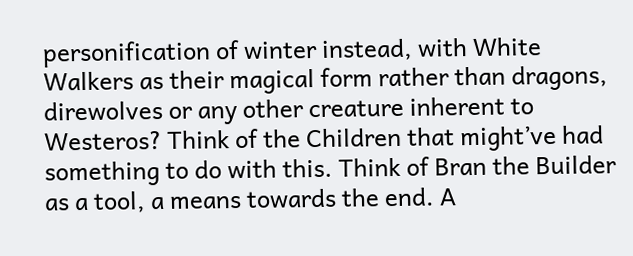personification of winter instead, with White Walkers as their magical form rather than dragons, direwolves or any other creature inherent to Westeros? Think of the Children that might’ve had something to do with this. Think of Bran the Builder as a tool, a means towards the end. A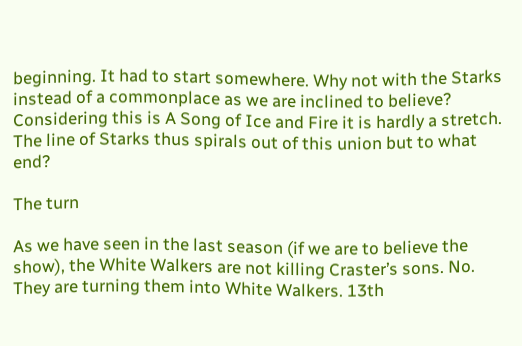beginning. It had to start somewhere. Why not with the Starks instead of a commonplace as we are inclined to believe? Considering this is A Song of Ice and Fire it is hardly a stretch. The line of Starks thus spirals out of this union but to what end?

The turn

As we have seen in the last season (if we are to believe the show), the White Walkers are not killing Craster’s sons. No. They are turning them into White Walkers. 13th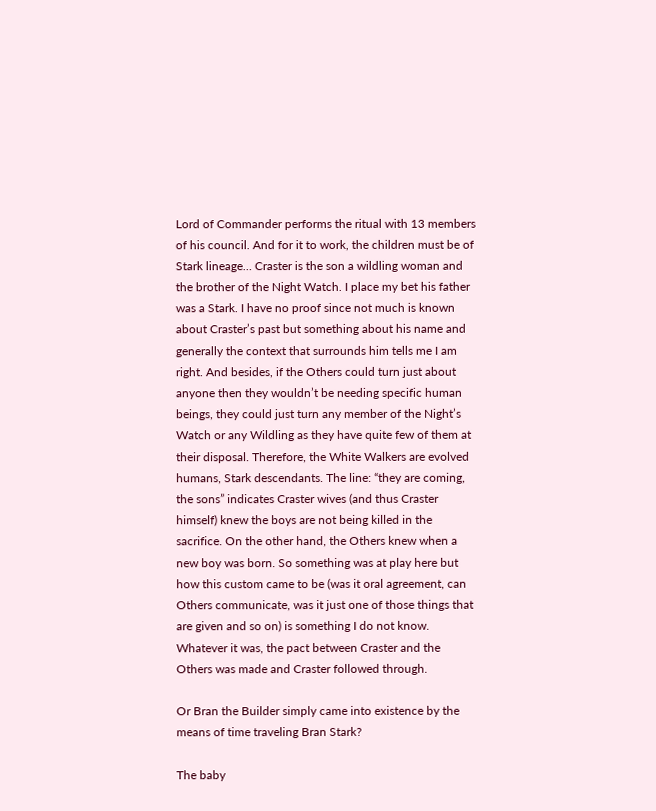Lord of Commander performs the ritual with 13 members of his council. And for it to work, the children must be of Stark lineage… Craster is the son a wildling woman and the brother of the Night Watch. I place my bet his father was a Stark. I have no proof since not much is known about Craster’s past but something about his name and generally the context that surrounds him tells me I am right. And besides, if the Others could turn just about anyone then they wouldn’t be needing specific human beings, they could just turn any member of the Night’s Watch or any Wildling as they have quite few of them at their disposal. Therefore, the White Walkers are evolved humans, Stark descendants. The line: “they are coming, the sons” indicates Craster wives (and thus Craster himself) knew the boys are not being killed in the sacrifice. On the other hand, the Others knew when a new boy was born. So something was at play here but how this custom came to be (was it oral agreement, can Others communicate, was it just one of those things that are given and so on) is something I do not know. Whatever it was, the pact between Craster and the Others was made and Craster followed through.

Or Bran the Builder simply came into existence by the means of time traveling Bran Stark?

The baby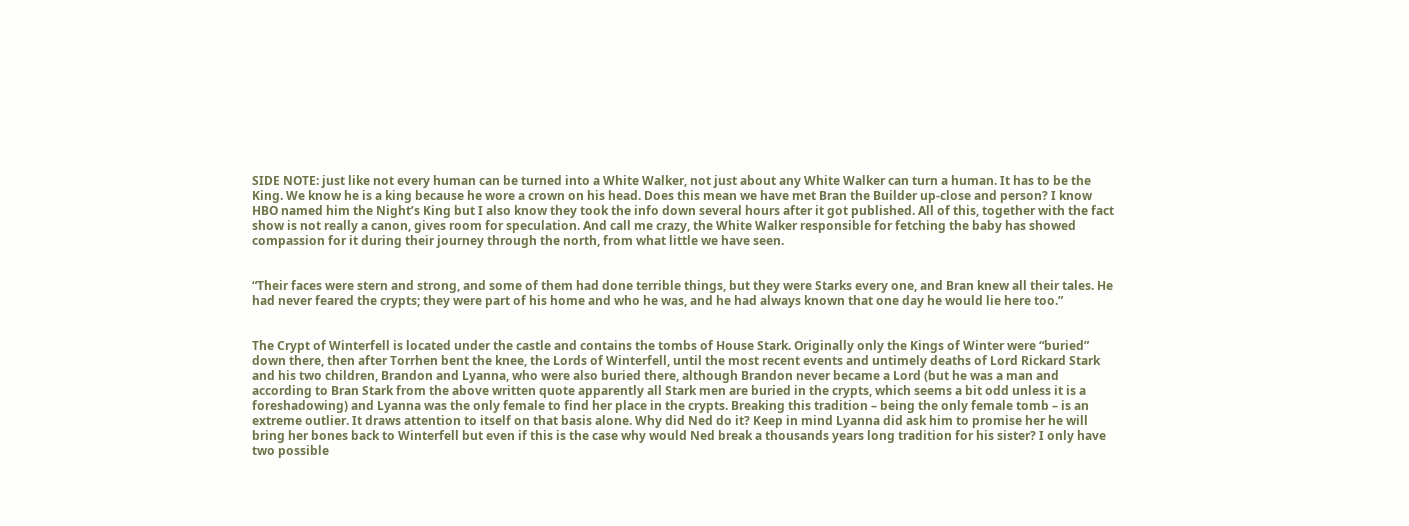SIDE NOTE: just like not every human can be turned into a White Walker, not just about any White Walker can turn a human. It has to be the King. We know he is a king because he wore a crown on his head. Does this mean we have met Bran the Builder up-close and person? I know HBO named him the Night’s King but I also know they took the info down several hours after it got published. All of this, together with the fact show is not really a canon, gives room for speculation. And call me crazy, the White Walker responsible for fetching the baby has showed compassion for it during their journey through the north, from what little we have seen.


“Their faces were stern and strong, and some of them had done terrible things, but they were Starks every one, and Bran knew all their tales. He had never feared the crypts; they were part of his home and who he was, and he had always known that one day he would lie here too.”


The Crypt of Winterfell is located under the castle and contains the tombs of House Stark. Originally only the Kings of Winter were “buried” down there, then after Torrhen bent the knee, the Lords of Winterfell, until the most recent events and untimely deaths of Lord Rickard Stark and his two children, Brandon and Lyanna, who were also buried there, although Brandon never became a Lord (but he was a man and according to Bran Stark from the above written quote apparently all Stark men are buried in the crypts, which seems a bit odd unless it is a foreshadowing) and Lyanna was the only female to find her place in the crypts. Breaking this tradition – being the only female tomb – is an extreme outlier. It draws attention to itself on that basis alone. Why did Ned do it? Keep in mind Lyanna did ask him to promise her he will bring her bones back to Winterfell but even if this is the case why would Ned break a thousands years long tradition for his sister? I only have two possible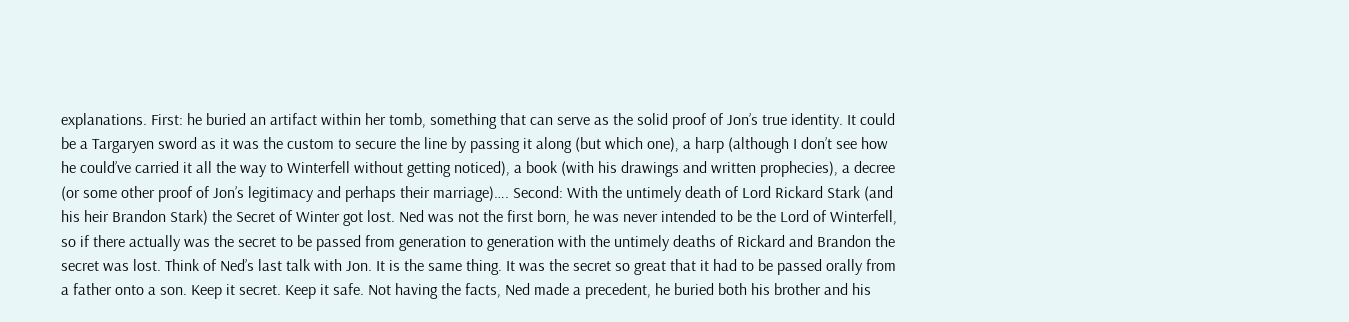explanations. First: he buried an artifact within her tomb, something that can serve as the solid proof of Jon’s true identity. It could be a Targaryen sword as it was the custom to secure the line by passing it along (but which one), a harp (although I don’t see how he could’ve carried it all the way to Winterfell without getting noticed), a book (with his drawings and written prophecies), a decree (or some other proof of Jon’s legitimacy and perhaps their marriage)…. Second: With the untimely death of Lord Rickard Stark (and his heir Brandon Stark) the Secret of Winter got lost. Ned was not the first born, he was never intended to be the Lord of Winterfell, so if there actually was the secret to be passed from generation to generation with the untimely deaths of Rickard and Brandon the secret was lost. Think of Ned’s last talk with Jon. It is the same thing. It was the secret so great that it had to be passed orally from a father onto a son. Keep it secret. Keep it safe. Not having the facts, Ned made a precedent, he buried both his brother and his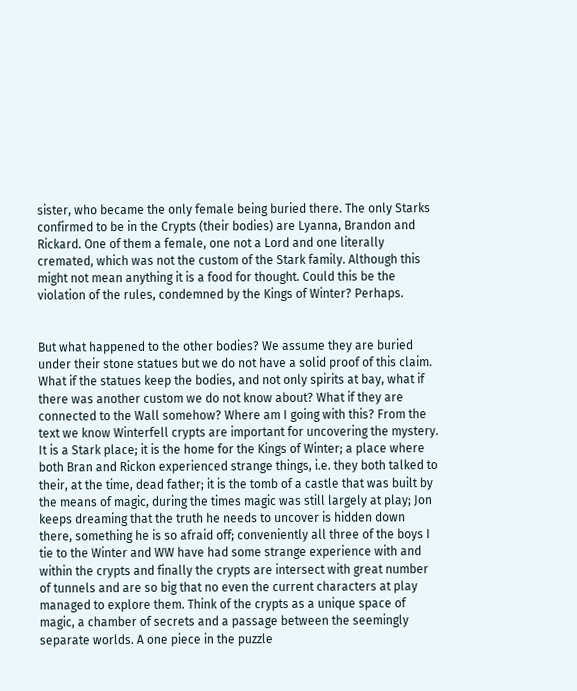sister, who became the only female being buried there. The only Starks confirmed to be in the Crypts (their bodies) are Lyanna, Brandon and Rickard. One of them a female, one not a Lord and one literally cremated, which was not the custom of the Stark family. Although this might not mean anything it is a food for thought. Could this be the violation of the rules, condemned by the Kings of Winter? Perhaps.


But what happened to the other bodies? We assume they are buried under their stone statues but we do not have a solid proof of this claim. What if the statues keep the bodies, and not only spirits at bay, what if there was another custom we do not know about? What if they are connected to the Wall somehow? Where am I going with this? From the text we know Winterfell crypts are important for uncovering the mystery. It is a Stark place; it is the home for the Kings of Winter; a place where both Bran and Rickon experienced strange things, i.e. they both talked to their, at the time, dead father; it is the tomb of a castle that was built by the means of magic, during the times magic was still largely at play; Jon keeps dreaming that the truth he needs to uncover is hidden down there, something he is so afraid off; conveniently all three of the boys I tie to the Winter and WW have had some strange experience with and within the crypts and finally the crypts are intersect with great number of tunnels and are so big that no even the current characters at play managed to explore them. Think of the crypts as a unique space of magic, a chamber of secrets and a passage between the seemingly separate worlds. A one piece in the puzzle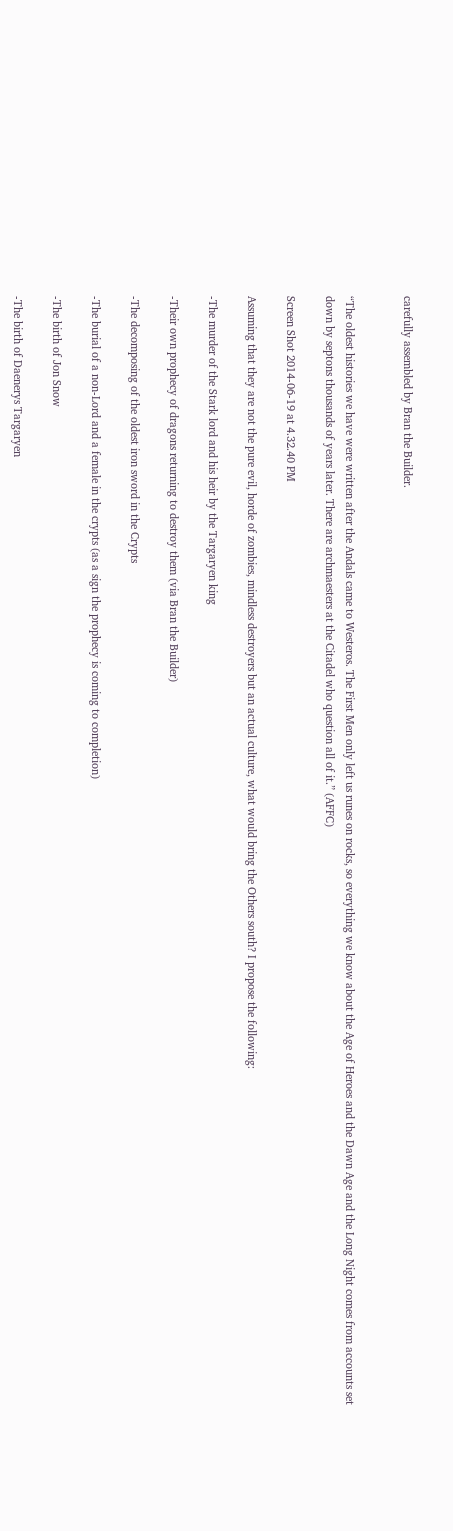carefully assembled by Bran the Builder.


“The oldest histories we have were written after the Andals came to Westeros. The First Men only left us runes on rocks, so everything we know about the Age of Heroes and the Dawn Age and the Long Night comes from accounts set down by septons thousands of years later. There are archmaesters at the Citadel who question all of it.” (AFFC)

Screen Shot 2014-06-19 at 4.32.40 PM

Assuming that they are not the pure evil, horde of zombies, mindless destroyers but an actual culture, what would bring the Others south? I propose the following:

-The murder of the Stark lord and his heir by the Targaryen king

-Their own prophecy of dragons returning to destroy them (via Bran the Builder)

-The decomposing of the oldest iron sword in the Crypts

-The burial of a non-Lord and a female in the crypts (as a sign the prophecy is coming to completion)

-The birth of Jon Snow

-The birth of Daenerys Targaryen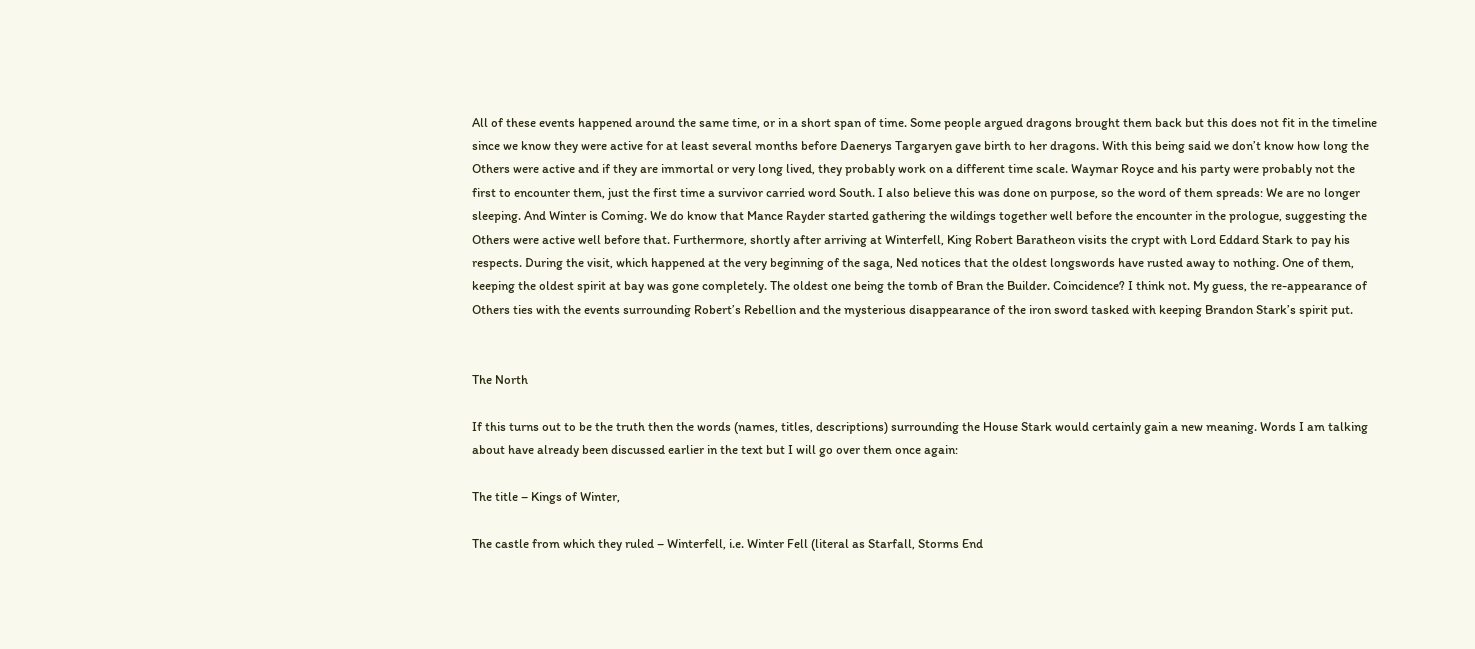All of these events happened around the same time, or in a short span of time. Some people argued dragons brought them back but this does not fit in the timeline since we know they were active for at least several months before Daenerys Targaryen gave birth to her dragons. With this being said we don’t know how long the Others were active and if they are immortal or very long lived, they probably work on a different time scale. Waymar Royce and his party were probably not the first to encounter them, just the first time a survivor carried word South. I also believe this was done on purpose, so the word of them spreads: We are no longer sleeping. And Winter is Coming. We do know that Mance Rayder started gathering the wildings together well before the encounter in the prologue, suggesting the Others were active well before that. Furthermore, shortly after arriving at Winterfell, King Robert Baratheon visits the crypt with Lord Eddard Stark to pay his respects. During the visit, which happened at the very beginning of the saga, Ned notices that the oldest longswords have rusted away to nothing. One of them, keeping the oldest spirit at bay was gone completely. The oldest one being the tomb of Bran the Builder. Coincidence? I think not. My guess, the re-appearance of Others ties with the events surrounding Robert’s Rebellion and the mysterious disappearance of the iron sword tasked with keeping Brandon Stark’s spirit put.


The North

If this turns out to be the truth then the words (names, titles, descriptions) surrounding the House Stark would certainly gain a new meaning. Words I am talking about have already been discussed earlier in the text but I will go over them once again:

The title – Kings of Winter,

The castle from which they ruled – Winterfell, i.e. Winter Fell (literal as Starfall, Storms End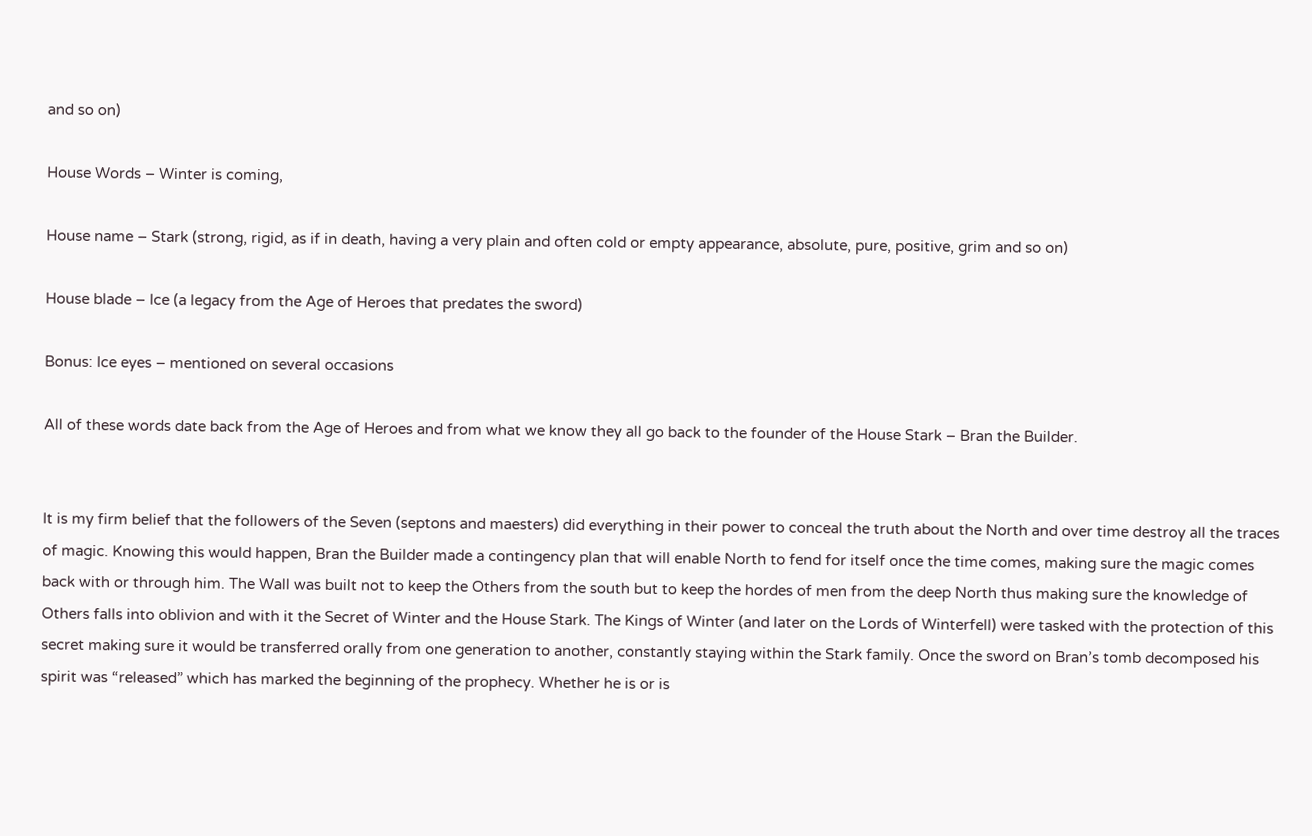and so on)

House Words – Winter is coming,

House name – Stark (strong, rigid, as if in death, having a very plain and often cold or empty appearance, absolute, pure, positive, grim and so on)

House blade – Ice (a legacy from the Age of Heroes that predates the sword)

Bonus: Ice eyes – mentioned on several occasions

All of these words date back from the Age of Heroes and from what we know they all go back to the founder of the House Stark – Bran the Builder.


It is my firm belief that the followers of the Seven (septons and maesters) did everything in their power to conceal the truth about the North and over time destroy all the traces of magic. Knowing this would happen, Bran the Builder made a contingency plan that will enable North to fend for itself once the time comes, making sure the magic comes back with or through him. The Wall was built not to keep the Others from the south but to keep the hordes of men from the deep North thus making sure the knowledge of Others falls into oblivion and with it the Secret of Winter and the House Stark. The Kings of Winter (and later on the Lords of Winterfell) were tasked with the protection of this secret making sure it would be transferred orally from one generation to another, constantly staying within the Stark family. Once the sword on Bran’s tomb decomposed his spirit was “released” which has marked the beginning of the prophecy. Whether he is or is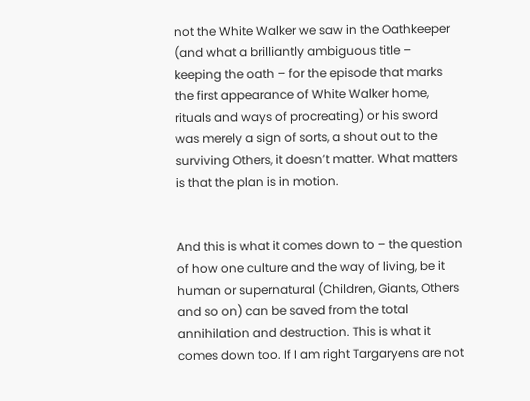not the White Walker we saw in the Oathkeeper (and what a brilliantly ambiguous title – keeping the oath – for the episode that marks the first appearance of White Walker home, rituals and ways of procreating) or his sword was merely a sign of sorts, a shout out to the surviving Others, it doesn’t matter. What matters is that the plan is in motion.


And this is what it comes down to – the question of how one culture and the way of living, be it human or supernatural (Children, Giants, Others and so on) can be saved from the total annihilation and destruction. This is what it comes down too. If I am right Targaryens are not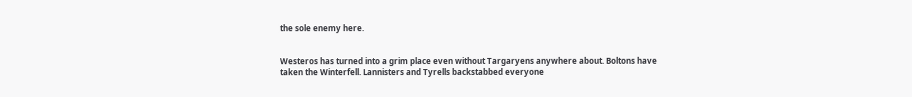the sole enemy here.


Westeros has turned into a grim place even without Targaryens anywhere about. Boltons have taken the Winterfell. Lannisters and Tyrells backstabbed everyone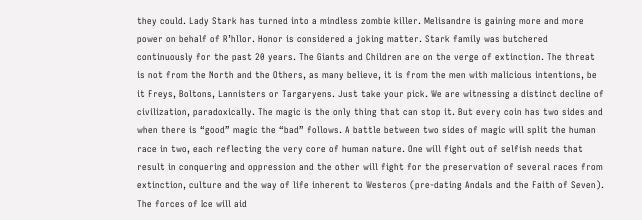they could. Lady Stark has turned into a mindless zombie killer. Melisandre is gaining more and more power on behalf of R’hllor. Honor is considered a joking matter. Stark family was butchered continuously for the past 20 years. The Giants and Children are on the verge of extinction. The threat is not from the North and the Others, as many believe, it is from the men with malicious intentions, be it Freys, Boltons, Lannisters or Targaryens. Just take your pick. We are witnessing a distinct decline of civilization, paradoxically. The magic is the only thing that can stop it. But every coin has two sides and when there is “good” magic the “bad” follows. A battle between two sides of magic will split the human race in two, each reflecting the very core of human nature. One will fight out of selfish needs that result in conquering and oppression and the other will fight for the preservation of several races from extinction, culture and the way of life inherent to Westeros (pre-dating Andals and the Faith of Seven). The forces of Ice will aid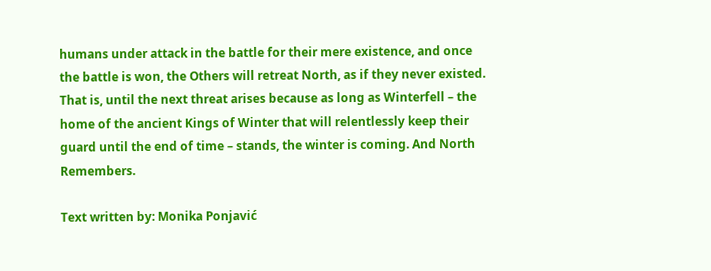humans under attack in the battle for their mere existence, and once the battle is won, the Others will retreat North, as if they never existed. That is, until the next threat arises because as long as Winterfell – the home of the ancient Kings of Winter that will relentlessly keep their guard until the end of time – stands, the winter is coming. And North Remembers.

Text written by: Monika Ponjavić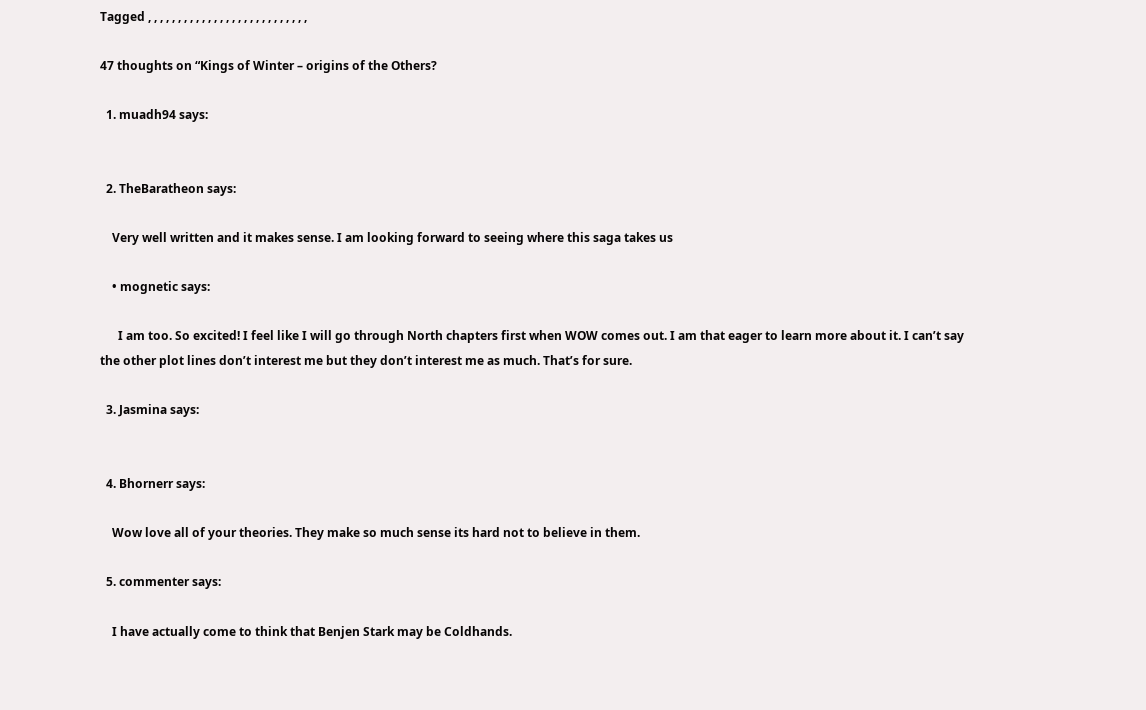Tagged , , , , , , , , , , , , , , , , , , , , , , , , , , ,

47 thoughts on “Kings of Winter – origins of the Others?

  1. muadh94 says:


  2. TheBaratheon says:

    Very well written and it makes sense. I am looking forward to seeing where this saga takes us

    • mognetic says:

      I am too. So excited! I feel like I will go through North chapters first when WOW comes out. I am that eager to learn more about it. I can’t say the other plot lines don’t interest me but they don’t interest me as much. That’s for sure.

  3. Jasmina says:


  4. Bhornerr says:

    Wow love all of your theories. They make so much sense its hard not to believe in them.

  5. commenter says:

    I have actually come to think that Benjen Stark may be Coldhands.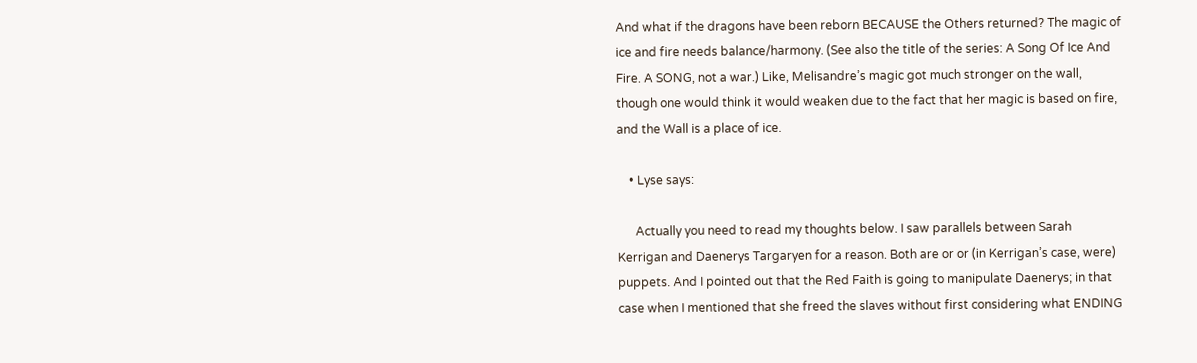And what if the dragons have been reborn BECAUSE the Others returned? The magic of ice and fire needs balance/harmony. (See also the title of the series: A Song Of Ice And Fire. A SONG, not a war.) Like, Melisandre’s magic got much stronger on the wall, though one would think it would weaken due to the fact that her magic is based on fire, and the Wall is a place of ice.

    • Lyse says:

      Actually you need to read my thoughts below. I saw parallels between Sarah Kerrigan and Daenerys Targaryen for a reason. Both are or or (in Kerrigan’s case, were) puppets. And I pointed out that the Red Faith is going to manipulate Daenerys; in that case when I mentioned that she freed the slaves without first considering what ENDING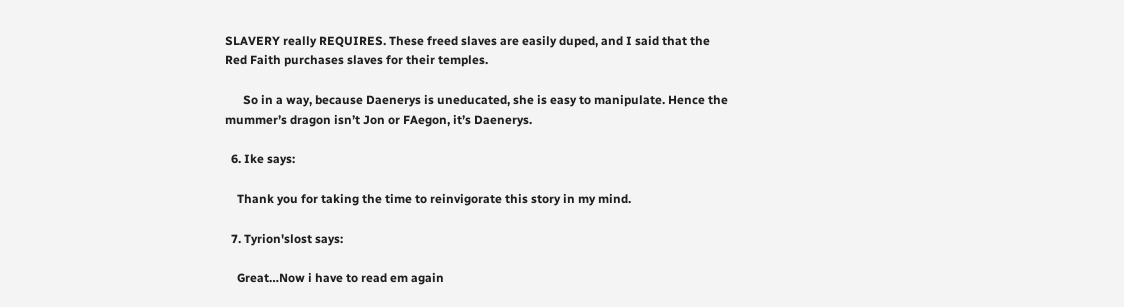SLAVERY really REQUIRES. These freed slaves are easily duped, and I said that the Red Faith purchases slaves for their temples.

      So in a way, because Daenerys is uneducated, she is easy to manipulate. Hence the mummer’s dragon isn’t Jon or FAegon, it’s Daenerys.

  6. Ike says:

    Thank you for taking the time to reinvigorate this story in my mind.

  7. Tyrion'slost says:

    Great…Now i have to read em again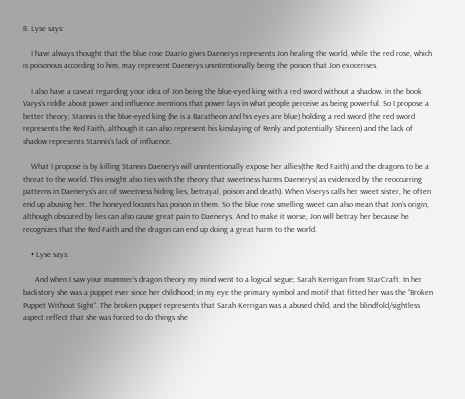8. Lyse says:

    I have always thought that the blue rose Daario gives Daenerys represents Jon healing the world, while the red rose, which is poisonous according to him, may represent Daenerys unintentionally being the poison that Jon exocerises.

    I also have a caveat regarding your idea of Jon being the blue-eyed king with a red sword without a shadow. in the book Varys’s riddle about power and influence mentions that power lays in what people perceive as being powerful. So I propose a better theory; Stannis is the blue-eyed king (he is a Baratheon and his eyes are blue) holding a red sword (the red sword represents the Red Faith, although it can also represent his kinslaying of Renly and potentially Shireen) and the lack of shadow represents Stannis’s lack of influence.

    What I propose is by killing Stannis Daenerys will unintentionally expose her allies(the Red Faith) and the dragons to be a threat to the world. This insight also ties with the theory that sweetness harms Daenerys( as evidenced by the reoccurring patterns in Daenerys’s arc of sweetness hiding lies, betrayal, poison and death). When Viserys calls her sweet sister, he often end up abusing her. The honeyed locusts has poison in them. So the blue rose smelling sweet can also mean that Jon’s origin, although obscured by lies can also cause great pain to Daenerys. And to make it worse, Jon will betray her because he recognizes that the Red Faith and the dragon can end up doing a great harm to the world.

    • Lyse says:

      And when I saw your mummer’s dragon theory my mind went to a logical segue; Sarah Kerrigan from StarCraft. In her backstory she was a puppet ever since her childhood; in my eye the primary symbol and motif that fitted her was the “Broken Puppet Without Sight”. The broken puppet represents that Sarah Kerrigan was a abused child, and the blindfold/sightless aspect reflect that she was forced to do things she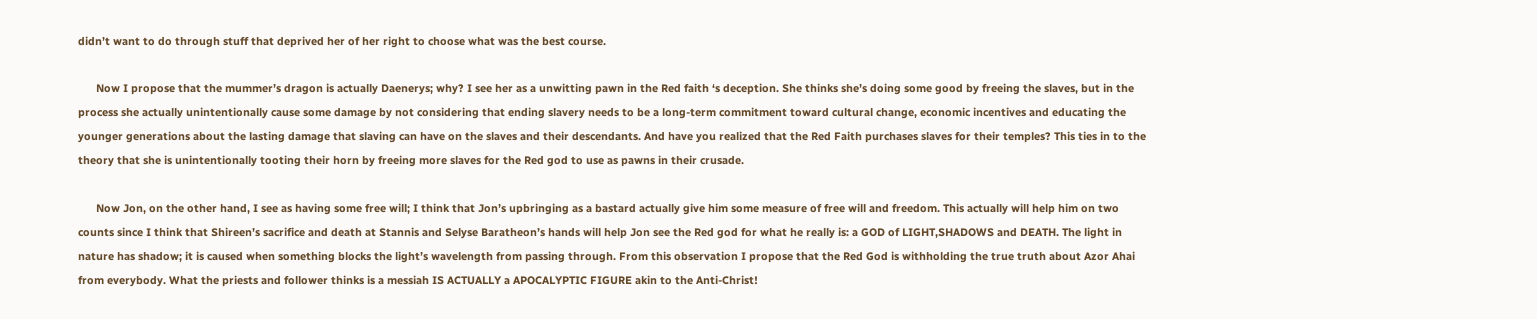didn’t want to do through stuff that deprived her of her right to choose what was the best course.

      Now I propose that the mummer’s dragon is actually Daenerys; why? I see her as a unwitting pawn in the Red faith ‘s deception. She thinks she’s doing some good by freeing the slaves, but in the process she actually unintentionally cause some damage by not considering that ending slavery needs to be a long-term commitment toward cultural change, economic incentives and educating the younger generations about the lasting damage that slaving can have on the slaves and their descendants. And have you realized that the Red Faith purchases slaves for their temples? This ties in to the theory that she is unintentionally tooting their horn by freeing more slaves for the Red god to use as pawns in their crusade.

      Now Jon, on the other hand, I see as having some free will; I think that Jon’s upbringing as a bastard actually give him some measure of free will and freedom. This actually will help him on two counts since I think that Shireen’s sacrifice and death at Stannis and Selyse Baratheon’s hands will help Jon see the Red god for what he really is: a GOD of LIGHT,SHADOWS and DEATH. The light in nature has shadow; it is caused when something blocks the light’s wavelength from passing through. From this observation I propose that the Red God is withholding the true truth about Azor Ahai from everybody. What the priests and follower thinks is a messiah IS ACTUALLY a APOCALYPTIC FIGURE akin to the Anti-Christ!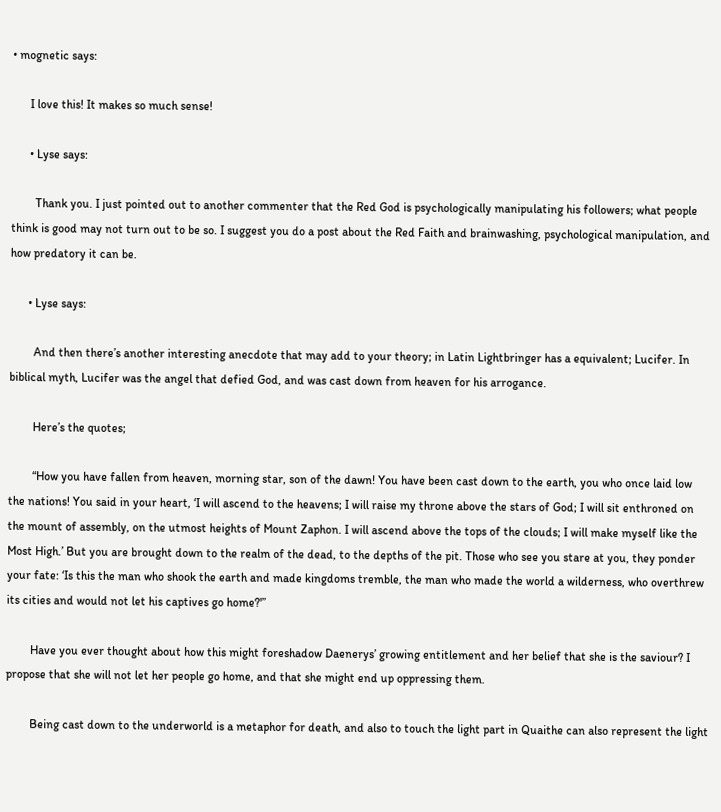• mognetic says:

      I love this! It makes so much sense!

      • Lyse says:

        Thank you. I just pointed out to another commenter that the Red God is psychologically manipulating his followers; what people think is good may not turn out to be so. I suggest you do a post about the Red Faith and brainwashing, psychological manipulation, and how predatory it can be.

      • Lyse says:

        And then there’s another interesting anecdote that may add to your theory; in Latin Lightbringer has a equivalent; Lucifer. In biblical myth, Lucifer was the angel that defied God, and was cast down from heaven for his arrogance.

        Here’s the quotes;

        “How you have fallen from heaven, morning star, son of the dawn! You have been cast down to the earth, you who once laid low the nations! You said in your heart, ‘I will ascend to the heavens; I will raise my throne above the stars of God; I will sit enthroned on the mount of assembly, on the utmost heights of Mount Zaphon. I will ascend above the tops of the clouds; I will make myself like the Most High.’ But you are brought down to the realm of the dead, to the depths of the pit. Those who see you stare at you, they ponder your fate: ‘Is this the man who shook the earth and made kingdoms tremble, the man who made the world a wilderness, who overthrew its cities and would not let his captives go home?'”

        Have you ever thought about how this might foreshadow Daenerys’ growing entitlement and her belief that she is the saviour? I propose that she will not let her people go home, and that she might end up oppressing them.

        Being cast down to the underworld is a metaphor for death, and also to touch the light part in Quaithe can also represent the light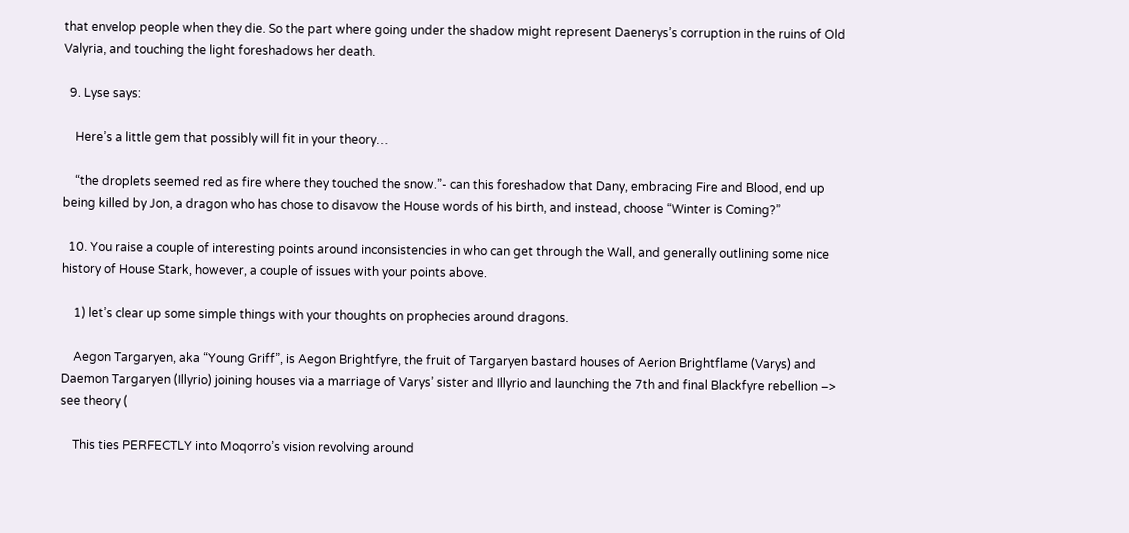that envelop people when they die. So the part where going under the shadow might represent Daenerys’s corruption in the ruins of Old Valyria, and touching the light foreshadows her death.

  9. Lyse says:

    Here’s a little gem that possibly will fit in your theory…

    “the droplets seemed red as fire where they touched the snow.”- can this foreshadow that Dany, embracing Fire and Blood, end up being killed by Jon, a dragon who has chose to disavow the House words of his birth, and instead, choose “Winter is Coming?”

  10. You raise a couple of interesting points around inconsistencies in who can get through the Wall, and generally outlining some nice history of House Stark, however, a couple of issues with your points above.

    1) let’s clear up some simple things with your thoughts on prophecies around dragons.

    Aegon Targaryen, aka “Young Griff”, is Aegon Brightfyre, the fruit of Targaryen bastard houses of Aerion Brightflame (Varys) and Daemon Targaryen (Illyrio) joining houses via a marriage of Varys’ sister and Illyrio and launching the 7th and final Blackfyre rebellion –> see theory (

    This ties PERFECTLY into Moqorro’s vision revolving around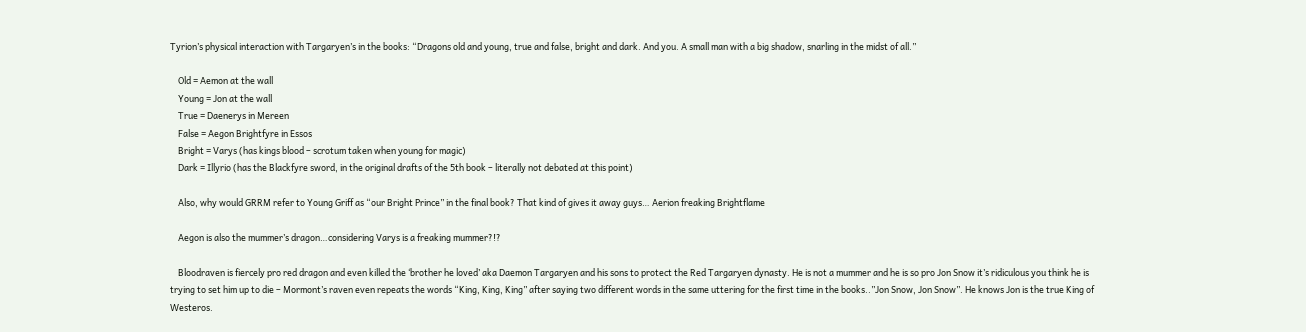Tyrion’s physical interaction with Targaryen’s in the books: “Dragons old and young, true and false, bright and dark. And you. A small man with a big shadow, snarling in the midst of all.”

    Old = Aemon at the wall
    Young = Jon at the wall
    True = Daenerys in Mereen
    False = Aegon Brightfyre in Essos
    Bright = Varys (has kings blood – scrotum taken when young for magic)
    Dark = Illyrio (has the Blackfyre sword, in the original drafts of the 5th book – literally not debated at this point)

    Also, why would GRRM refer to Young Griff as “our Bright Prince” in the final book? That kind of gives it away guys… Aerion freaking Brightflame

    Aegon is also the mummer’s dragon…considering Varys is a freaking mummer?!?

    Bloodraven is fiercely pro red dragon and even killed the ‘brother he loved’ aka Daemon Targaryen and his sons to protect the Red Targaryen dynasty. He is not a mummer and he is so pro Jon Snow it’s ridiculous you think he is trying to set him up to die – Mormont’s raven even repeats the words “King, King, King” after saying two different words in the same uttering for the first time in the books..”Jon Snow, Jon Snow”. He knows Jon is the true King of Westeros.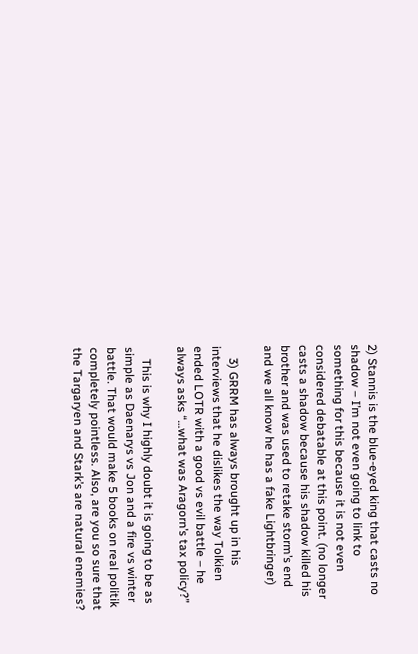2) Stannis is the blue-eyed king that casts no shadow – I’m not even going to link to something for this because it is not even considered debatable at this point. (no longer casts a shadow because his shadow killed his brother and was used to retake storm’s end and we all know he has a fake Lightbringer)

    3) GRRM has always brought up in his interviews that he dislikes the way Tolkien ended LOTR with a good vs evil battle – he always asks “…what was Aragorn’s tax policy?”

    This is why I highly doubt it is going to be as simple as Daenarys vs Jon and a fire vs winter battle. That would make 5 books on real politik completely pointless. Also, are you so sure that the Targaryen and Stark’s are natural enemies?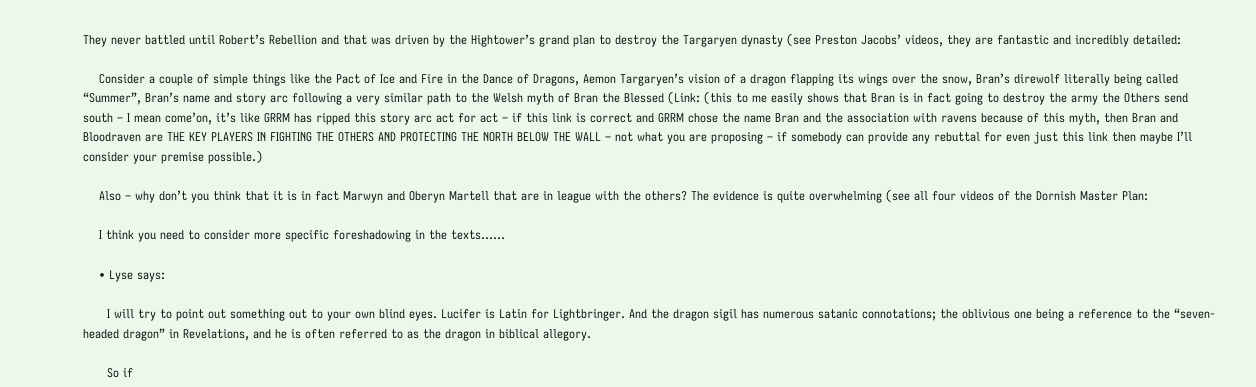They never battled until Robert’s Rebellion and that was driven by the Hightower’s grand plan to destroy the Targaryen dynasty (see Preston Jacobs’ videos, they are fantastic and incredibly detailed:

    Consider a couple of simple things like the Pact of Ice and Fire in the Dance of Dragons, Aemon Targaryen’s vision of a dragon flapping its wings over the snow, Bran’s direwolf literally being called “Summer”, Bran’s name and story arc following a very similar path to the Welsh myth of Bran the Blessed (Link: (this to me easily shows that Bran is in fact going to destroy the army the Others send south – I mean come’on, it’s like GRRM has ripped this story arc act for act – if this link is correct and GRRM chose the name Bran and the association with ravens because of this myth, then Bran and Bloodraven are THE KEY PLAYERS IN FIGHTING THE OTHERS AND PROTECTING THE NORTH BELOW THE WALL – not what you are proposing – if somebody can provide any rebuttal for even just this link then maybe I’ll consider your premise possible.)

    Also – why don’t you think that it is in fact Marwyn and Oberyn Martell that are in league with the others? The evidence is quite overwhelming (see all four videos of the Dornish Master Plan:

    I think you need to consider more specific foreshadowing in the texts……

    • Lyse says:

      I will try to point out something out to your own blind eyes. Lucifer is Latin for Lightbringer. And the dragon sigil has numerous satanic connotations; the oblivious one being a reference to the “seven-headed dragon” in Revelations, and he is often referred to as the dragon in biblical allegory.

      So if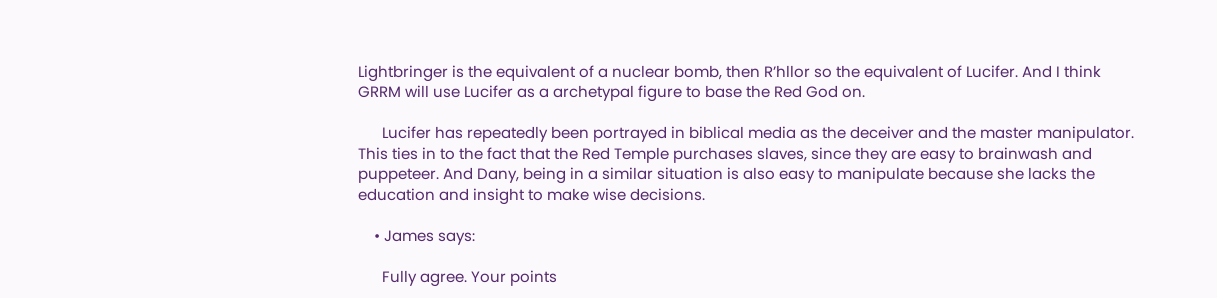Lightbringer is the equivalent of a nuclear bomb, then R’hllor so the equivalent of Lucifer. And I think GRRM will use Lucifer as a archetypal figure to base the Red God on.

      Lucifer has repeatedly been portrayed in biblical media as the deceiver and the master manipulator. This ties in to the fact that the Red Temple purchases slaves, since they are easy to brainwash and puppeteer. And Dany, being in a similar situation is also easy to manipulate because she lacks the education and insight to make wise decisions.

    • James says:

      Fully agree. Your points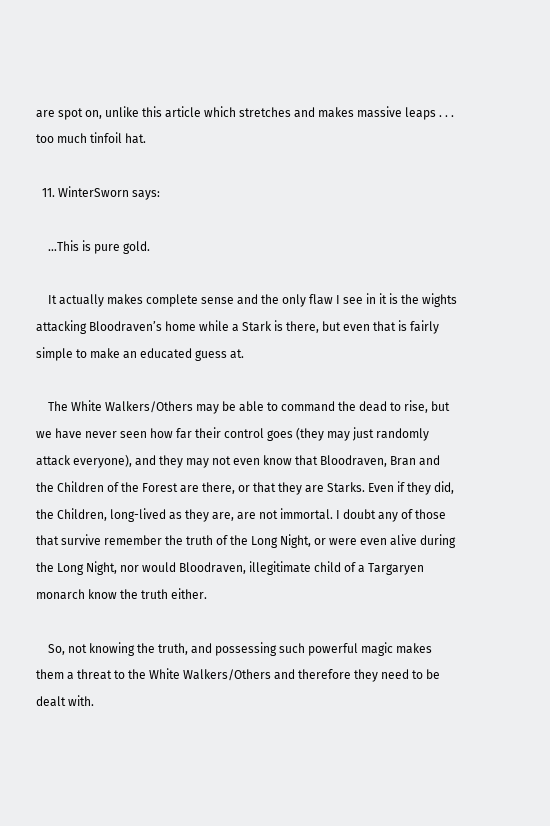are spot on, unlike this article which stretches and makes massive leaps . . . too much tinfoil hat.

  11. WinterSworn says:

    …This is pure gold.

    It actually makes complete sense and the only flaw I see in it is the wights attacking Bloodraven’s home while a Stark is there, but even that is fairly simple to make an educated guess at.

    The White Walkers/Others may be able to command the dead to rise, but we have never seen how far their control goes (they may just randomly attack everyone), and they may not even know that Bloodraven, Bran and the Children of the Forest are there, or that they are Starks. Even if they did, the Children, long-lived as they are, are not immortal. I doubt any of those that survive remember the truth of the Long Night, or were even alive during the Long Night, nor would Bloodraven, illegitimate child of a Targaryen monarch know the truth either.

    So, not knowing the truth, and possessing such powerful magic makes them a threat to the White Walkers/Others and therefore they need to be dealt with.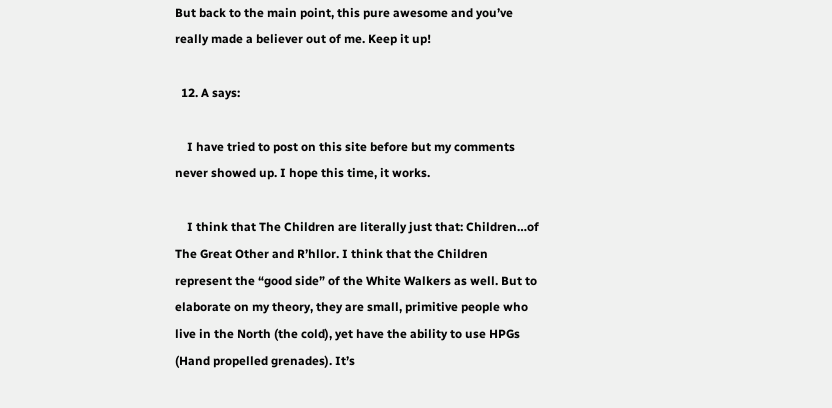But back to the main point, this pure awesome and you’ve really made a believer out of me. Keep it up!

  12. A says:

    I have tried to post on this site before but my comments never showed up. I hope this time, it works.

    I think that The Children are literally just that: Children…of The Great Other and R’hllor. I think that the Children represent the “good side” of the White Walkers as well. But to elaborate on my theory, they are small, primitive people who live in the North (the cold), yet have the ability to use HPGs (Hand propelled grenades). It’s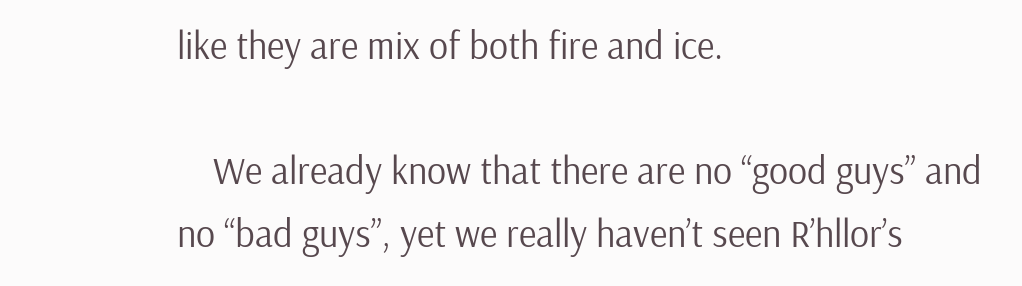like they are mix of both fire and ice.

    We already know that there are no “good guys” and no “bad guys”, yet we really haven’t seen R’hllor’s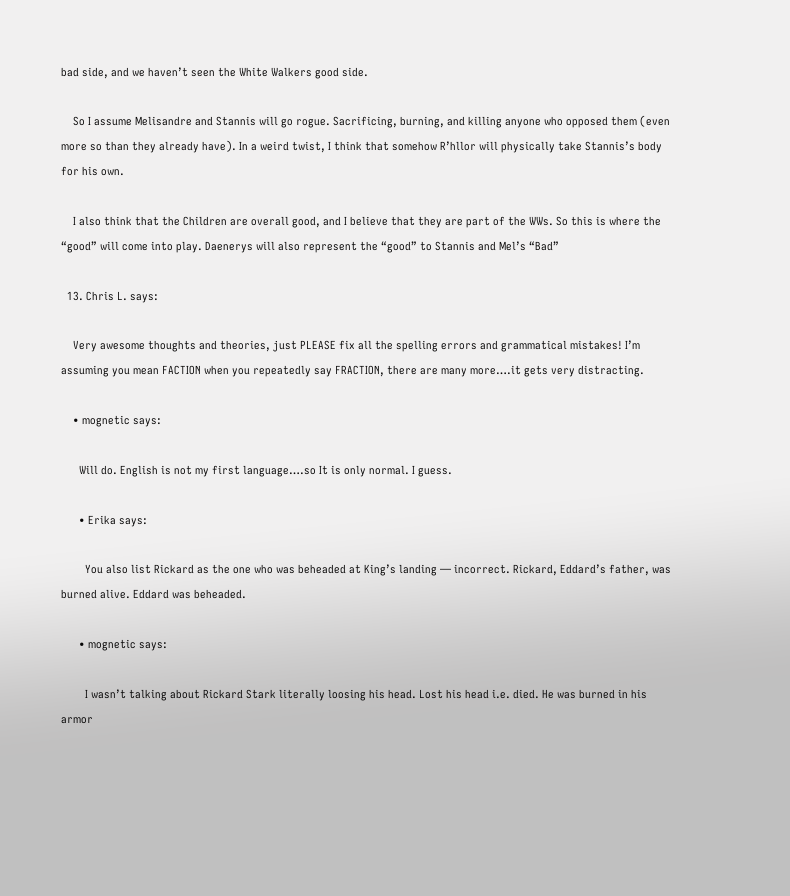bad side, and we haven’t seen the White Walkers good side.

    So I assume Melisandre and Stannis will go rogue. Sacrificing, burning, and killing anyone who opposed them (even more so than they already have). In a weird twist, I think that somehow R’hllor will physically take Stannis’s body for his own.

    I also think that the Children are overall good, and I believe that they are part of the WWs. So this is where the “good” will come into play. Daenerys will also represent the “good” to Stannis and Mel’s “Bad”

  13. Chris L. says:

    Very awesome thoughts and theories, just PLEASE fix all the spelling errors and grammatical mistakes! I’m assuming you mean FACTION when you repeatedly say FRACTION, there are many more….it gets very distracting.

    • mognetic says:

      Will do. English is not my first language….so It is only normal. I guess.

      • Erika says:

        You also list Rickard as the one who was beheaded at King’s landing — incorrect. Rickard, Eddard’s father, was burned alive. Eddard was beheaded.

      • mognetic says:

        I wasn’t talking about Rickard Stark literally loosing his head. Lost his head i.e. died. He was burned in his armor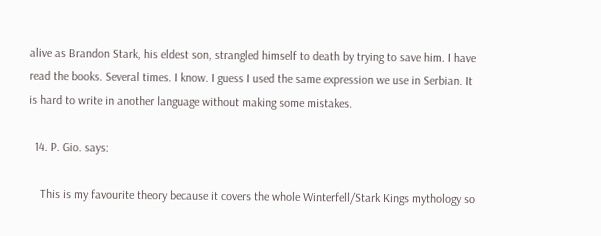alive as Brandon Stark, his eldest son, strangled himself to death by trying to save him. I have read the books. Several times. I know. I guess I used the same expression we use in Serbian. It is hard to write in another language without making some mistakes.

  14. P. Gio. says:

    This is my favourite theory because it covers the whole Winterfell/Stark Kings mythology so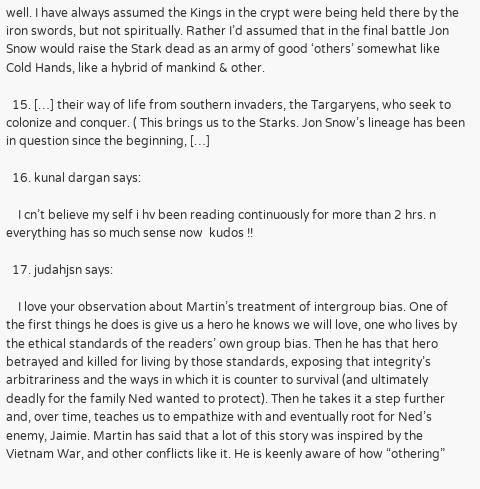well. I have always assumed the Kings in the crypt were being held there by the iron swords, but not spiritually. Rather I’d assumed that in the final battle Jon Snow would raise the Stark dead as an army of good ‘others’ somewhat like Cold Hands, like a hybrid of mankind & other.

  15. […] their way of life from southern invaders, the Targaryens, who seek to colonize and conquer. ( This brings us to the Starks. Jon Snow’s lineage has been in question since the beginning, […]

  16. kunal dargan says:

    I cn’t believe my self i hv been reading continuously for more than 2 hrs. n everything has so much sense now  kudos !!

  17. judahjsn says:

    I love your observation about Martin’s treatment of intergroup bias. One of the first things he does is give us a hero he knows we will love, one who lives by the ethical standards of the readers’ own group bias. Then he has that hero betrayed and killed for living by those standards, exposing that integrity’s arbitrariness and the ways in which it is counter to survival (and ultimately deadly for the family Ned wanted to protect). Then he takes it a step further and, over time, teaches us to empathize with and eventually root for Ned’s enemy, Jaimie. Martin has said that a lot of this story was inspired by the Vietnam War, and other conflicts like it. He is keenly aware of how “othering”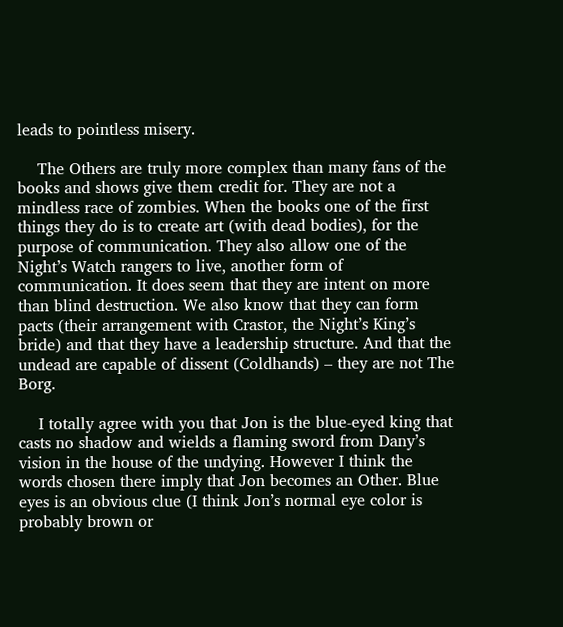leads to pointless misery.

    The Others are truly more complex than many fans of the books and shows give them credit for. They are not a mindless race of zombies. When the books one of the first things they do is to create art (with dead bodies), for the purpose of communication. They also allow one of the Night’s Watch rangers to live, another form of communication. It does seem that they are intent on more than blind destruction. We also know that they can form pacts (their arrangement with Crastor, the Night’s King’s bride) and that they have a leadership structure. And that the undead are capable of dissent (Coldhands) – they are not The Borg.

    I totally agree with you that Jon is the blue-eyed king that casts no shadow and wields a flaming sword from Dany’s vision in the house of the undying. However I think the words chosen there imply that Jon becomes an Other. Blue eyes is an obvious clue (I think Jon’s normal eye color is probably brown or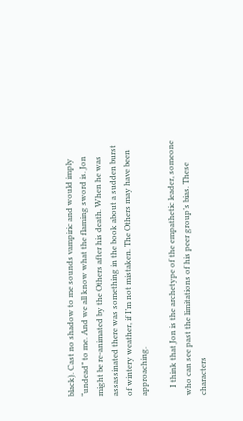black). Cast no shadow to me sounds vampiric and would imply “undead” to me. And we all know what the flaming sword is. Jon might be re-animated by the Others after his death. When he was assassinated there was something in the book about a sudden burst of wintery weather, if I’m not mistaken. The Others may have been approaching.

    I think that Jon is the archetype of the empathetic leader, someone who can see past the limitations of his peer group’s bias. These characters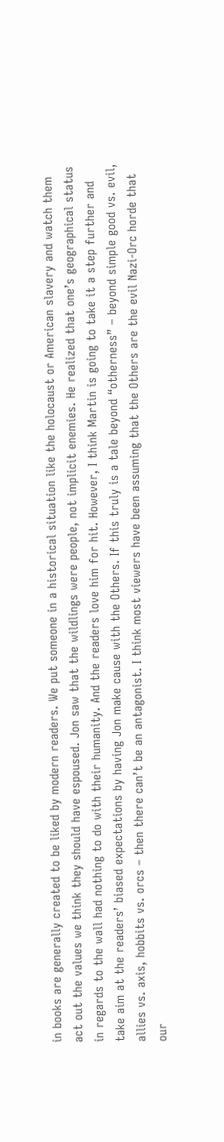in books are generally created to be liked by modern readers. We put someone in a historical situation like the holocaust or American slavery and watch them act out the values we think they should have espoused. Jon saw that the wildlings were people, not implicit enemies. He realized that one’s geographical status in regards to the wall had nothing to do with their humanity. And the readers love him for hit. However, I think Martin is going to take it a step further and take aim at the readers’ biased expectations by having Jon make cause with the Others. If this truly is a tale beyond “otherness” – beyond simple good vs. evil, allies vs. axis, hobbits vs. orcs – then there can’t be an antagonist. I think most viewers have been assuming that the Others are the evil Nazi-Orc horde that our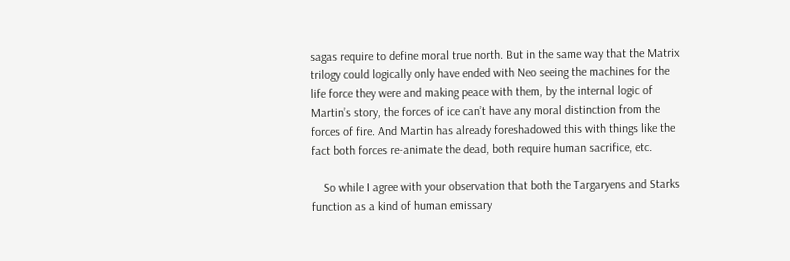sagas require to define moral true north. But in the same way that the Matrix trilogy could logically only have ended with Neo seeing the machines for the life force they were and making peace with them, by the internal logic of Martin’s story, the forces of ice can’t have any moral distinction from the forces of fire. And Martin has already foreshadowed this with things like the fact both forces re-animate the dead, both require human sacrifice, etc.

    So while I agree with your observation that both the Targaryens and Starks function as a kind of human emissary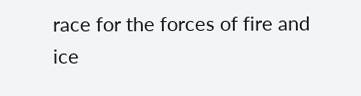race for the forces of fire and ice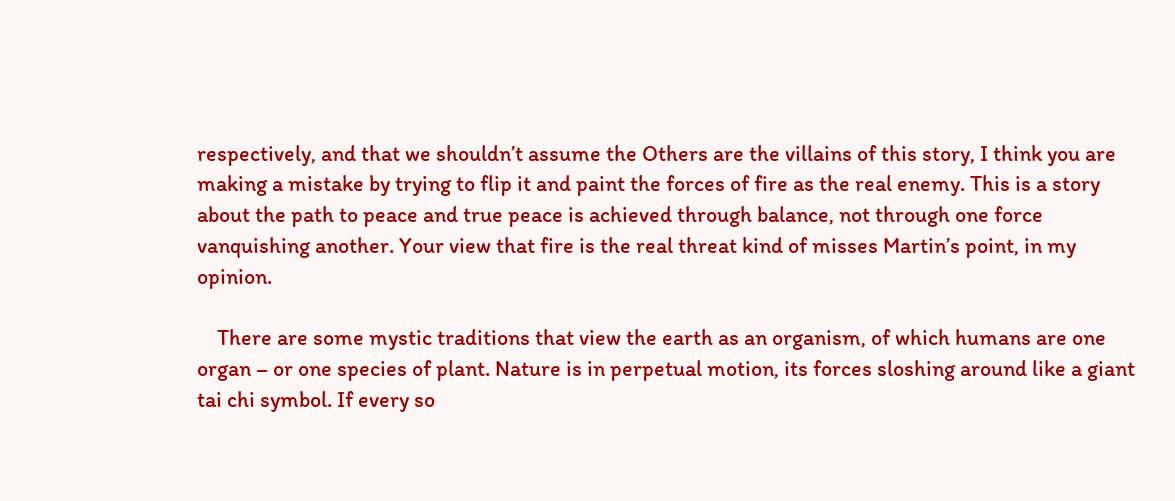respectively, and that we shouldn’t assume the Others are the villains of this story, I think you are making a mistake by trying to flip it and paint the forces of fire as the real enemy. This is a story about the path to peace and true peace is achieved through balance, not through one force vanquishing another. Your view that fire is the real threat kind of misses Martin’s point, in my opinion.

    There are some mystic traditions that view the earth as an organism, of which humans are one organ – or one species of plant. Nature is in perpetual motion, its forces sloshing around like a giant tai chi symbol. If every so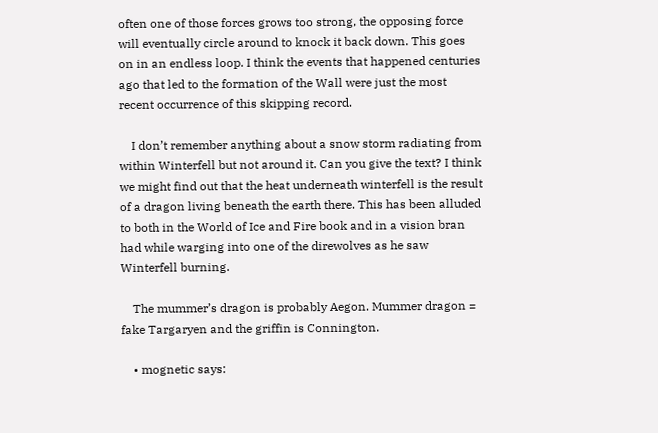often one of those forces grows too strong, the opposing force will eventually circle around to knock it back down. This goes on in an endless loop. I think the events that happened centuries ago that led to the formation of the Wall were just the most recent occurrence of this skipping record.

    I don’t remember anything about a snow storm radiating from within Winterfell but not around it. Can you give the text? I think we might find out that the heat underneath winterfell is the result of a dragon living beneath the earth there. This has been alluded to both in the World of Ice and Fire book and in a vision bran had while warging into one of the direwolves as he saw Winterfell burning.

    The mummer’s dragon is probably Aegon. Mummer dragon = fake Targaryen and the griffin is Connington.

    • mognetic says: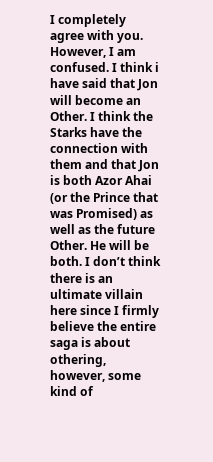I completely agree with you. However, I am confused. I think i have said that Jon will become an Other. I think the Starks have the connection with them and that Jon is both Azor Ahai (or the Prince that was Promised) as well as the future Other. He will be both. I don’t think there is an ultimate villain here since I firmly believe the entire saga is about othering, however, some kind of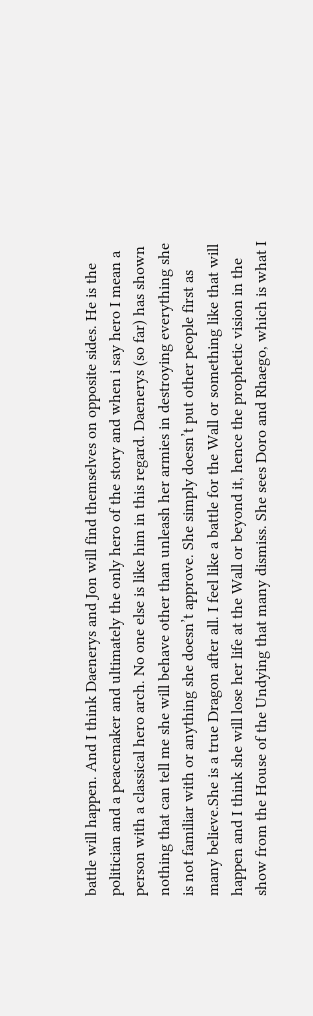battle will happen. And I think Daenerys and Jon will find themselves on opposite sides. He is the politician and a peacemaker and ultimately the only hero of the story and when i say hero I mean a person with a classical hero arch. No one else is like him in this regard. Daenerys (so far) has shown nothing that can tell me she will behave other than unleash her armies in destroying everything she is not familiar with or anything she doesn’t approve. She simply doesn’t put other people first as many believe.She is a true Dragon after all. I feel like a battle for the Wall or something like that will happen and I think she will lose her life at the Wall or beyond it, hence the prophetic vision in the show from the House of the Undying that many dismiss. She sees Doro and Rhaego, which is what I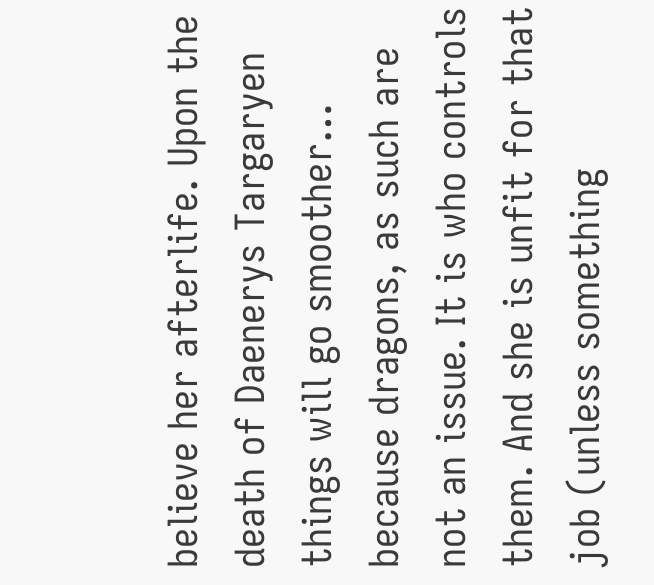believe her afterlife. Upon the death of Daenerys Targaryen things will go smoother… because dragons, as such are not an issue. It is who controls them. And she is unfit for that job (unless something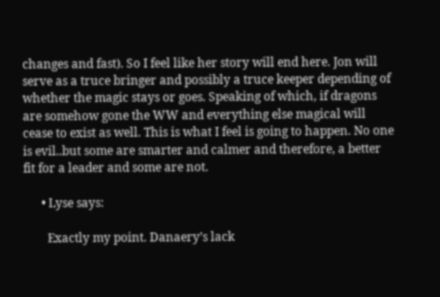changes and fast). So I feel like her story will end here. Jon will serve as a truce bringer and possibly a truce keeper depending of whether the magic stays or goes. Speaking of which, if dragons are somehow gone the WW and everything else magical will cease to exist as well. This is what I feel is going to happen. No one is evil..but some are smarter and calmer and therefore, a better fit for a leader and some are not.

      • Lyse says:

        Exactly my point. Danaery’s lack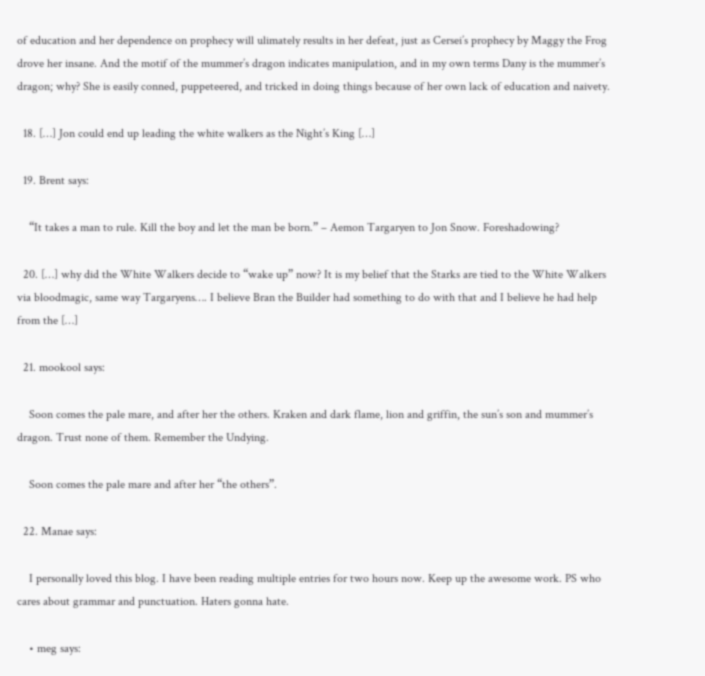of education and her dependence on prophecy will ulimately results in her defeat, just as Cersei’s prophecy by Maggy the Frog drove her insane. And the motif of the mummer’s dragon indicates manipulation, and in my own terms Dany is the mummer’s dragon; why? She is easily conned, puppeteered, and tricked in doing things because of her own lack of education and naivety.

  18. […] Jon could end up leading the white walkers as the Night’s King […]

  19. Brent says:

    “It takes a man to rule. Kill the boy and let the man be born.” – Aemon Targaryen to Jon Snow. Foreshadowing?

  20. […] why did the White Walkers decide to “wake up” now? It is my belief that the Starks are tied to the White Walkers via bloodmagic, same way Targaryens…. I believe Bran the Builder had something to do with that and I believe he had help from the […]

  21. mookool says:

    Soon comes the pale mare, and after her the others. Kraken and dark flame, lion and griffin, the sun’s son and mummer’s dragon. Trust none of them. Remember the Undying.

    Soon comes the pale mare and after her “the others”.

  22. Manae says:

    I personally loved this blog. I have been reading multiple entries for two hours now. Keep up the awesome work. PS who cares about grammar and punctuation. Haters gonna hate.

    • meg says: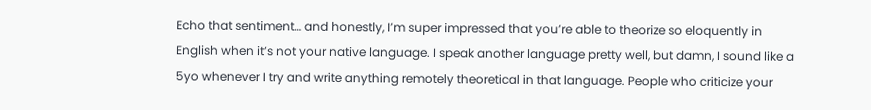Echo that sentiment… and honestly, I’m super impressed that you’re able to theorize so eloquently in English when it’s not your native language. I speak another language pretty well, but damn, I sound like a 5yo whenever I try and write anything remotely theoretical in that language. People who criticize your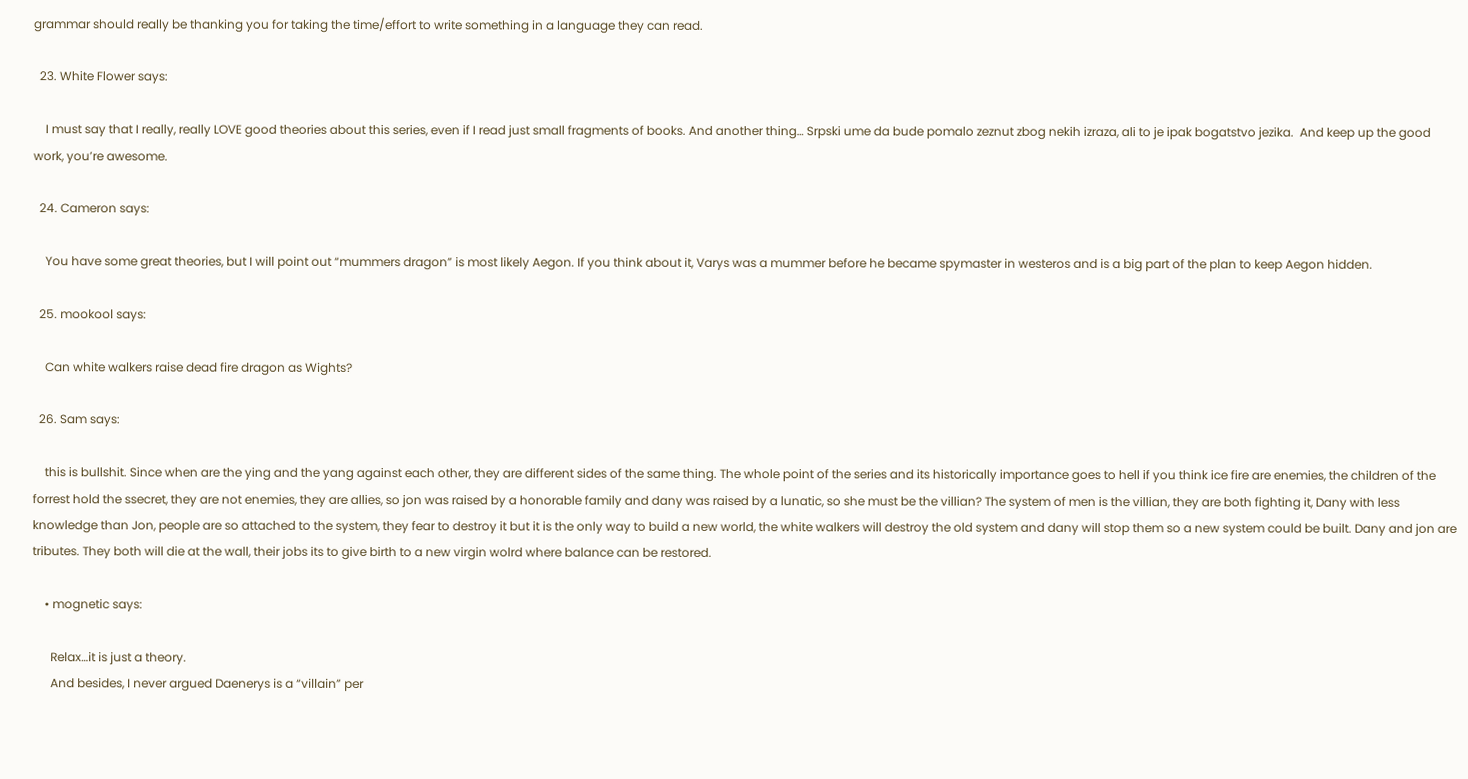grammar should really be thanking you for taking the time/effort to write something in a language they can read.

  23. White Flower says:

    I must say that I really, really LOVE good theories about this series, even if I read just small fragments of books. And another thing… Srpski ume da bude pomalo zeznut zbog nekih izraza, ali to je ipak bogatstvo jezika.  And keep up the good work, you’re awesome.

  24. Cameron says:

    You have some great theories, but I will point out “mummers dragon” is most likely Aegon. If you think about it, Varys was a mummer before he became spymaster in westeros and is a big part of the plan to keep Aegon hidden.

  25. mookool says:

    Can white walkers raise dead fire dragon as Wights?

  26. Sam says:

    this is bullshit. Since when are the ying and the yang against each other, they are different sides of the same thing. The whole point of the series and its historically importance goes to hell if you think ice fire are enemies, the children of the forrest hold the ssecret, they are not enemies, they are allies, so jon was raised by a honorable family and dany was raised by a lunatic, so she must be the villian? The system of men is the villian, they are both fighting it, Dany with less knowledge than Jon, people are so attached to the system, they fear to destroy it but it is the only way to build a new world, the white walkers will destroy the old system and dany will stop them so a new system could be built. Dany and jon are tributes. They both will die at the wall, their jobs its to give birth to a new virgin wolrd where balance can be restored.

    • mognetic says:

      Relax…it is just a theory.
      And besides, I never argued Daenerys is a “villain” per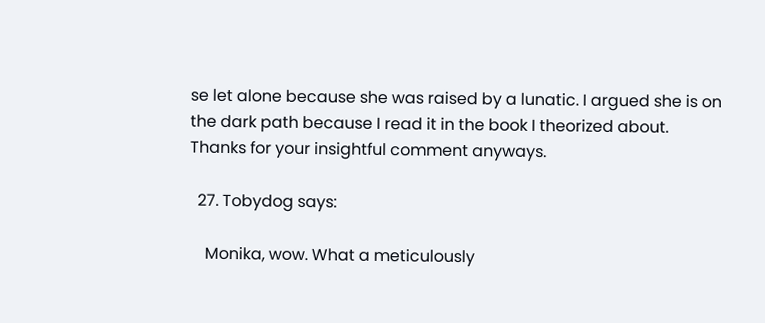se let alone because she was raised by a lunatic. I argued she is on the dark path because I read it in the book I theorized about. Thanks for your insightful comment anyways.

  27. Tobydog says:

    Monika, wow. What a meticulously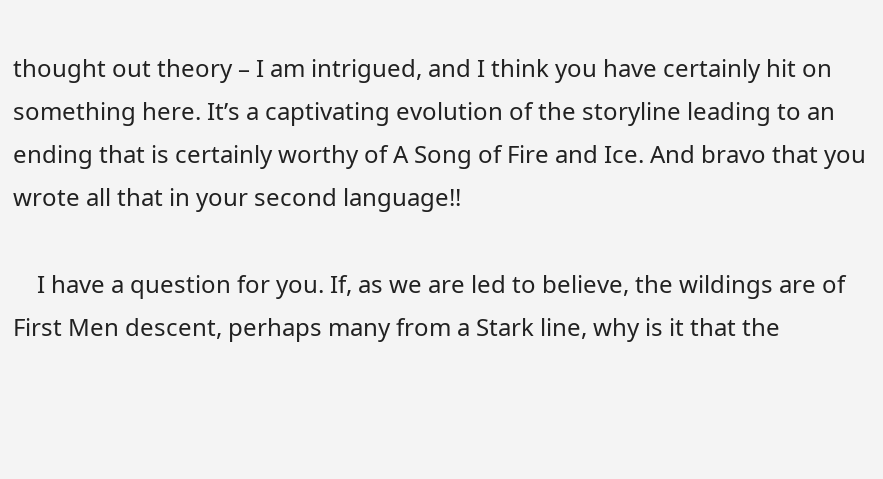thought out theory – I am intrigued, and I think you have certainly hit on something here. It’s a captivating evolution of the storyline leading to an ending that is certainly worthy of A Song of Fire and Ice. And bravo that you wrote all that in your second language!!

    I have a question for you. If, as we are led to believe, the wildings are of First Men descent, perhaps many from a Stark line, why is it that the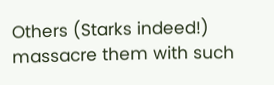Others (Starks indeed!) massacre them with such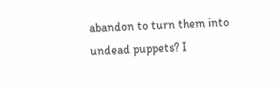abandon to turn them into undead puppets? I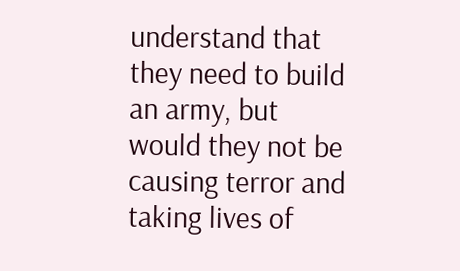understand that they need to build an army, but would they not be causing terror and taking lives of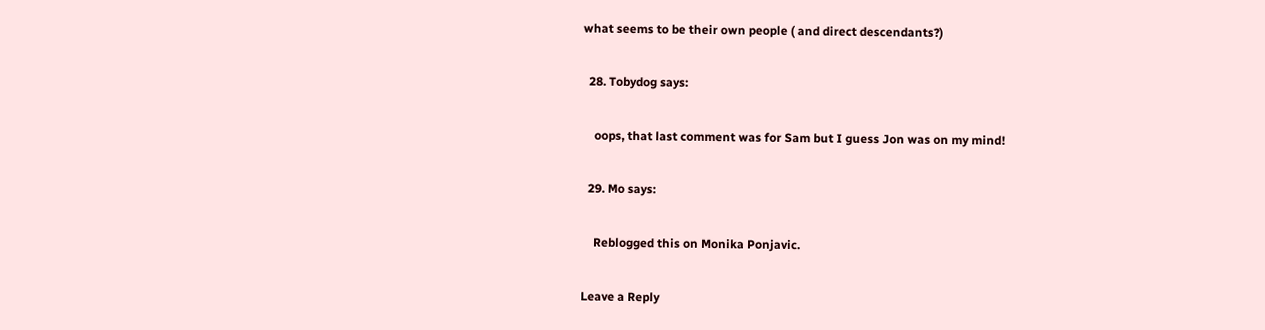what seems to be their own people ( and direct descendants?)

  28. Tobydog says:

    oops, that last comment was for Sam but I guess Jon was on my mind!

  29. Mo says:

    Reblogged this on Monika Ponjavic.

Leave a Reply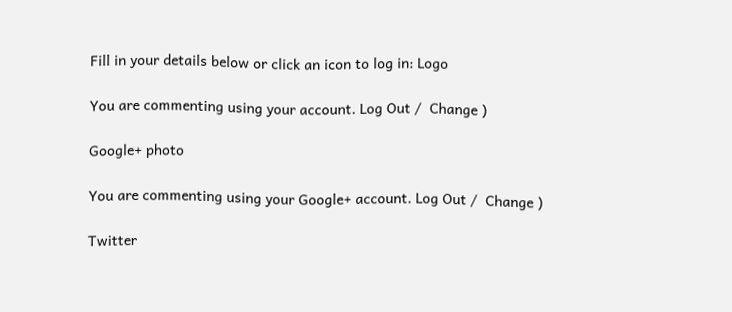Fill in your details below or click an icon to log in: Logo

You are commenting using your account. Log Out /  Change )

Google+ photo

You are commenting using your Google+ account. Log Out /  Change )

Twitter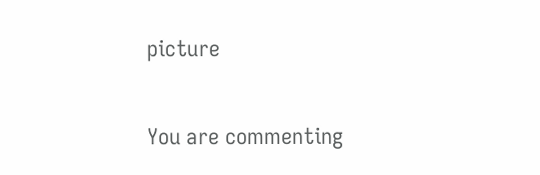picture

You are commenting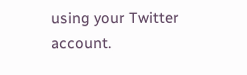using your Twitter account.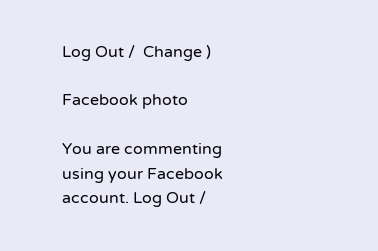Log Out /  Change )

Facebook photo

You are commenting using your Facebook account. Log Out /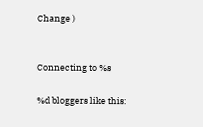Change )


Connecting to %s

%d bloggers like this: